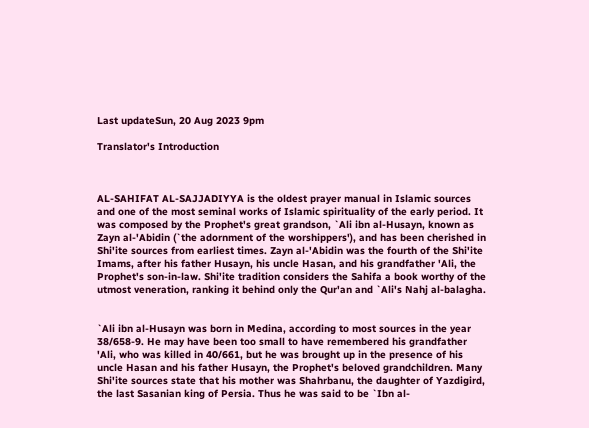Last updateSun, 20 Aug 2023 9pm

Translator's Introduction



AL-SAHIFAT AL-SAJJADIYYA is the oldest prayer manual in Islamic sources and one of the most seminal works of Islamic spirituality of the early period. It was composed by the Prophet's great grandson, `Ali ibn al-Husayn, known as Zayn al-'Abidin (`the adornment of the worshippers'), and has been cherished in Shi'ite sources from earliest times. Zayn al-'Abidin was the fourth of the Shi'ite Imams, after his father Husayn, his uncle Hasan, and his grandfather 'Ali, the Prophet's son-in-law. Shi'ite tradition considers the Sahifa a book worthy of the utmost veneration, ranking it behind only the Qur'an and `Ali's Nahj al-balagha.


`Ali ibn al-Husayn was born in Medina, according to most sources in the year 38/658-9. He may have been too small to have remembered his grandfather 'Ali, who was killed in 40/661, but he was brought up in the presence of his uncle Hasan and his father Husayn, the Prophet's beloved grandchildren. Many Shi'ite sources state that his mother was Shahrbanu, the daughter of Yazdigird, the last Sasanian king of Persia. Thus he was said to be `Ibn al-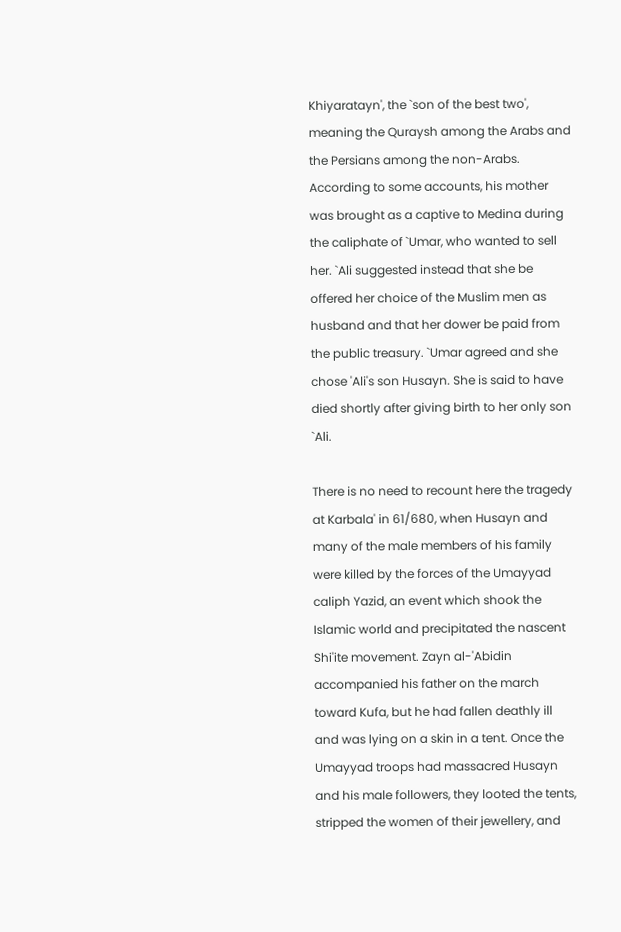Khiyaratayn', the `son of the best two', meaning the Quraysh among the Arabs and the Persians among the non-Arabs. According to some accounts, his mother was brought as a captive to Medina during the caliphate of `Umar, who wanted to sell her. `Ali suggested instead that she be offered her choice of the Muslim men as husband and that her dower be paid from the public treasury. `Umar agreed and she chose 'Ali's son Husayn. She is said to have died shortly after giving birth to her only son `Ali.

There is no need to recount here the tragedy at Karbala' in 61/680, when Husayn and many of the male members of his family were killed by the forces of the Umayyad caliph Yazid, an event which shook the Islamic world and precipitated the nascent Shi'ite movement. Zayn al-'Abidin accompanied his father on the march toward Kufa, but he had fallen deathly ill and was lying on a skin in a tent. Once the Umayyad troops had massacred Husayn and his male followers, they looted the tents, stripped the women of their jewellery, and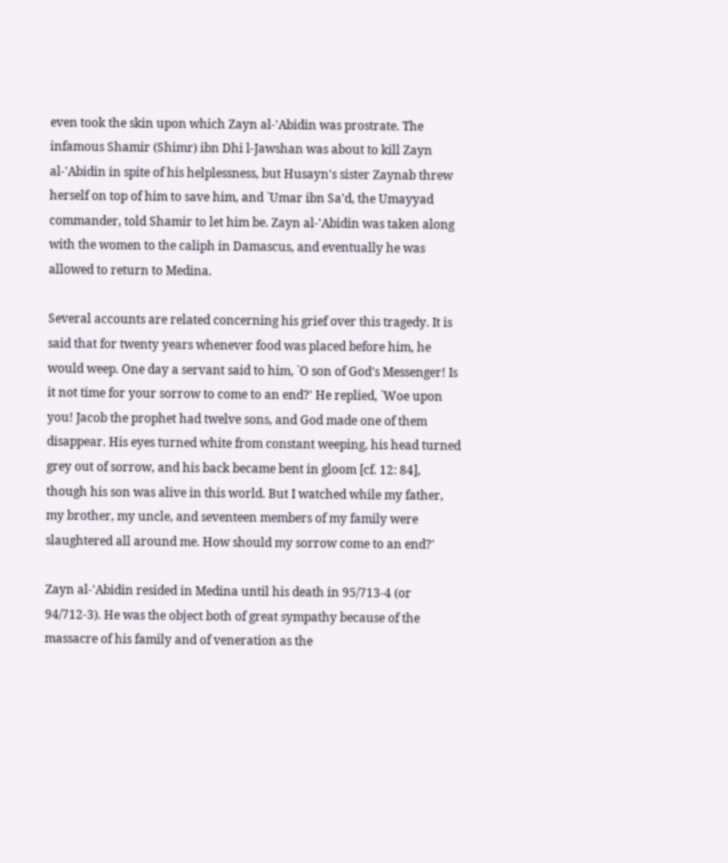even took the skin upon which Zayn al-'Abidin was prostrate. The infamous Shamir (Shimr) ibn Dhi l-Jawshan was about to kill Zayn al-'Abidin in spite of his helplessness, but Husayn's sister Zaynab threw herself on top of him to save him, and `Umar ibn Sa'd, the Umayyad commander, told Shamir to let him be. Zayn al-'Abidin was taken along with the women to the caliph in Damascus, and eventually he was allowed to return to Medina.

Several accounts are related concerning his grief over this tragedy. It is said that for twenty years whenever food was placed before him, he would weep. One day a servant said to him, `O son of God's Messenger! Is it not time for your sorrow to come to an end?' He replied, `Woe upon you! Jacob the prophet had twelve sons, and God made one of them disappear. His eyes turned white from constant weeping, his head turned grey out of sorrow, and his back became bent in gloom [cf. 12: 84], though his son was alive in this world. But I watched while my father, my brother, my uncle, and seventeen members of my family were slaughtered all around me. How should my sorrow come to an end?'

Zayn al-'Abidin resided in Medina until his death in 95/713-4 (or 94/712-3). He was the object both of great sympathy because of the massacre of his family and of veneration as the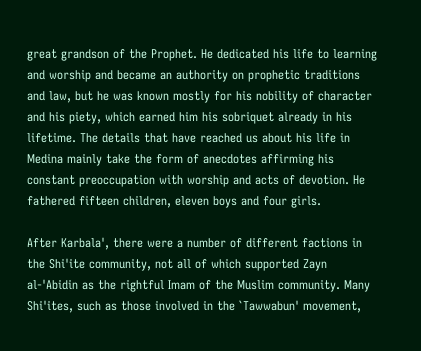great grandson of the Prophet. He dedicated his life to learning and worship and became an authority on prophetic traditions and law, but he was known mostly for his nobility of character and his piety, which earned him his sobriquet already in his lifetime. The details that have reached us about his life in Medina mainly take the form of anecdotes affirming his constant preoccupation with worship and acts of devotion. He fathered fifteen children, eleven boys and four girls.

After Karbala', there were a number of different factions in the Shi'ite community, not all of which supported Zayn al-'Abidin as the rightful Imam of the Muslim community. Many Shi'ites, such as those involved in the `Tawwabun' movement,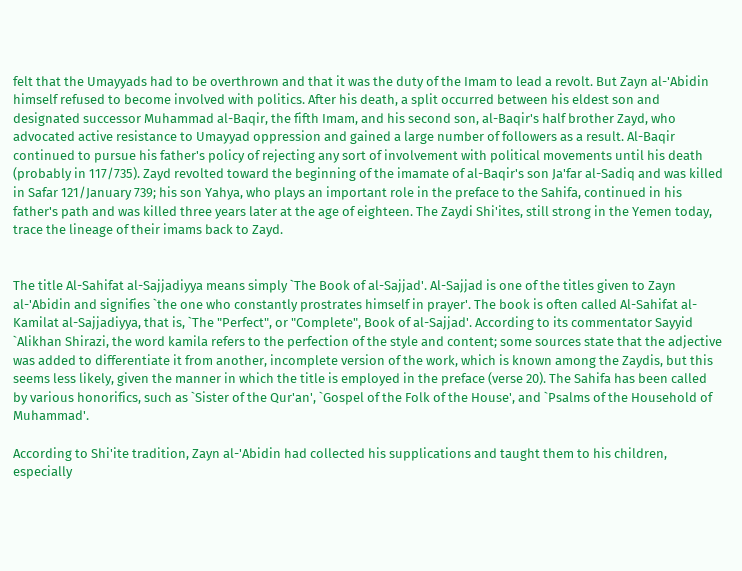felt that the Umayyads had to be overthrown and that it was the duty of the Imam to lead a revolt. But Zayn al-'Abidin himself refused to become involved with politics. After his death, a split occurred between his eldest son and designated successor Muhammad al-Baqir, the fifth Imam, and his second son, al-Baqir's half brother Zayd, who advocated active resistance to Umayyad oppression and gained a large number of followers as a result. Al-Baqir continued to pursue his father's policy of rejecting any sort of involvement with political movements until his death (probably in 117/735). Zayd revolted toward the beginning of the imamate of al-Baqir's son Ja'far al-Sadiq and was killed in Safar 121/January 739; his son Yahya, who plays an important role in the preface to the Sahifa, continued in his father's path and was killed three years later at the age of eighteen. The Zaydi Shi'ites, still strong in the Yemen today, trace the lineage of their imams back to Zayd.


The title Al-Sahifat al-Sajjadiyya means simply `The Book of al-Sajjad'. Al-Sajjad is one of the titles given to Zayn al-'Abidin and signifies `the one who constantly prostrates himself in prayer'. The book is often called Al-Sahifat al-Kamilat al-Sajjadiyya, that is, `The "Perfect", or "Complete", Book of al-Sajjad'. According to its commentator Sayyid `Alikhan Shirazi, the word kamila refers to the perfection of the style and content; some sources state that the adjective was added to differentiate it from another, incomplete version of the work, which is known among the Zaydis, but this seems less likely, given the manner in which the title is employed in the preface (verse 20). The Sahifa has been called by various honorifics, such as `Sister of the Qur'an', `Gospel of the Folk of the House', and `Psalms of the Household of Muhammad'.

According to Shi'ite tradition, Zayn al-'Abidin had collected his supplications and taught them to his children, especially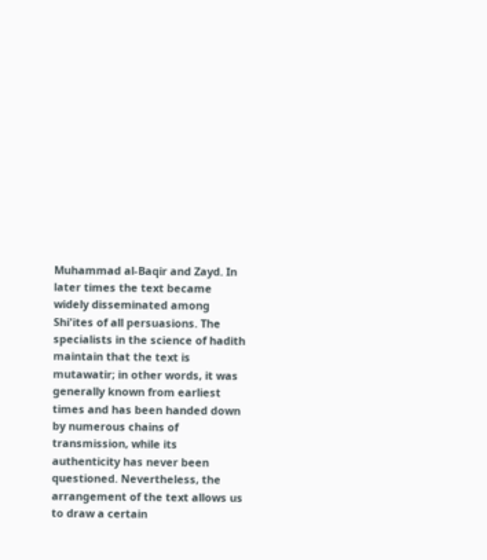Muhammad al-Baqir and Zayd. In later times the text became widely disseminated among Shi'ites of all persuasions. The specialists in the science of hadith maintain that the text is mutawatir; in other words, it was generally known from earliest times and has been handed down by numerous chains of transmission, while its authenticity has never been questioned. Nevertheless, the arrangement of the text allows us to draw a certain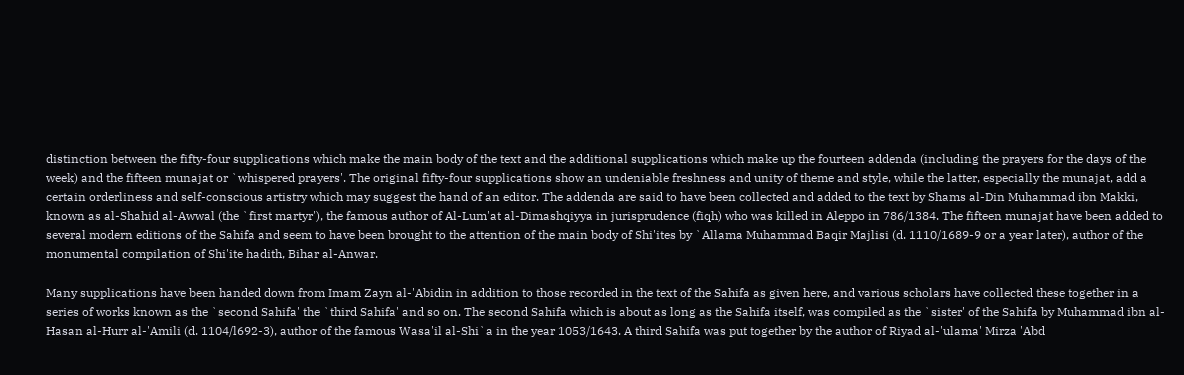distinction between the fifty-four supplications which make the main body of the text and the additional supplications which make up the fourteen addenda (including the prayers for the days of the week) and the fifteen munajat or `whispered prayers'. The original fifty-four supplications show an undeniable freshness and unity of theme and style, while the latter, especially the munajat, add a certain orderliness and self-conscious artistry which may suggest the hand of an editor. The addenda are said to have been collected and added to the text by Shams al-Din Muhammad ibn Makki, known as al-Shahid al-Awwal (the `first martyr'), the famous author of Al-Lum'at al-Dimashqiyya in jurisprudence (fiqh) who was killed in Aleppo in 786/1384. The fifteen munajat have been added to several modern editions of the Sahifa and seem to have been brought to the attention of the main body of Shi'ites by `Allama Muhammad Baqir Majlisi (d. 1110/1689-9 or a year later), author of the monumental compilation of Shi'ite hadith, Bihar al-Anwar.

Many supplications have been handed down from Imam Zayn al-'Abidin in addition to those recorded in the text of the Sahifa as given here, and various scholars have collected these together in a series of works known as the `second Sahifa' the `third Sahifa' and so on. The second Sahifa which is about as long as the Sahifa itself, was compiled as the `sister' of the Sahifa by Muhammad ibn al-Hasan al-Hurr al-'Amili (d. 1104/l692-3), author of the famous Wasa'il al-Shi`a in the year 1053/1643. A third Sahifa was put together by the author of Riyad al-'ulama' Mirza 'Abd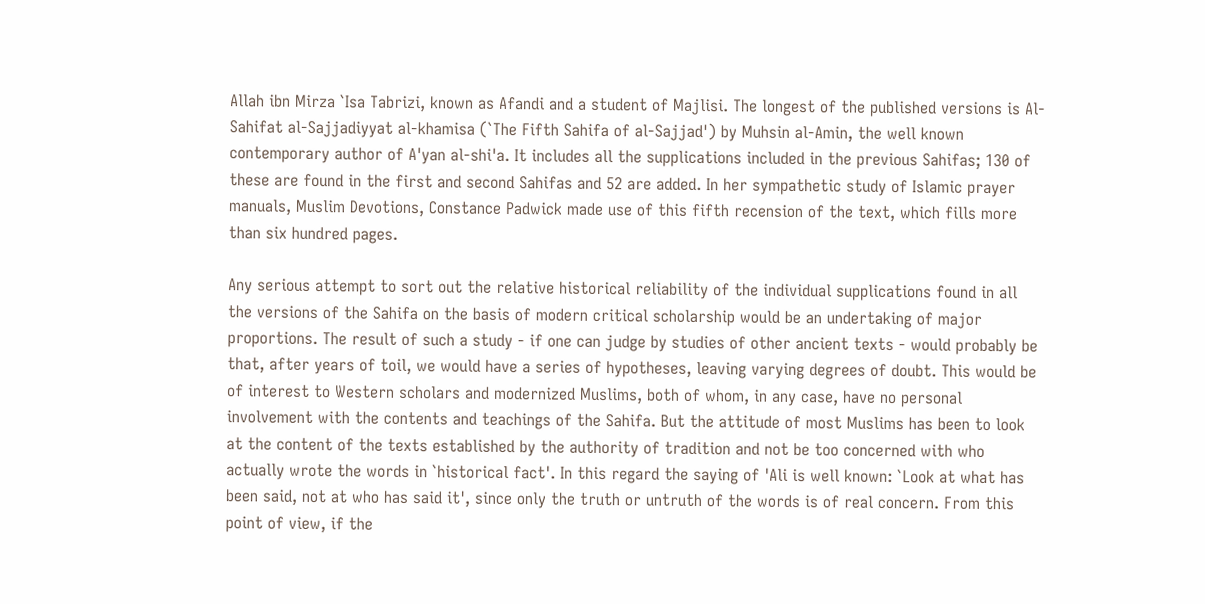Allah ibn Mirza `Isa Tabrizi, known as Afandi and a student of Majlisi. The longest of the published versions is Al-Sahifat al-Sajjadiyyat al-khamisa (`The Fifth Sahifa of al-Sajjad') by Muhsin al-Amin, the well known contemporary author of A'yan al-shi'a. It includes all the supplications included in the previous Sahifas; 130 of these are found in the first and second Sahifas and 52 are added. In her sympathetic study of Islamic prayer manuals, Muslim Devotions, Constance Padwick made use of this fifth recension of the text, which fills more than six hundred pages.

Any serious attempt to sort out the relative historical reliability of the individual supplications found in all the versions of the Sahifa on the basis of modern critical scholarship would be an undertaking of major proportions. The result of such a study - if one can judge by studies of other ancient texts - would probably be that, after years of toil, we would have a series of hypotheses, leaving varying degrees of doubt. This would be of interest to Western scholars and modernized Muslims, both of whom, in any case, have no personal involvement with the contents and teachings of the Sahifa. But the attitude of most Muslims has been to look at the content of the texts established by the authority of tradition and not be too concerned with who actually wrote the words in `historical fact'. In this regard the saying of 'Ali is well known: `Look at what has been said, not at who has said it', since only the truth or untruth of the words is of real concern. From this point of view, if the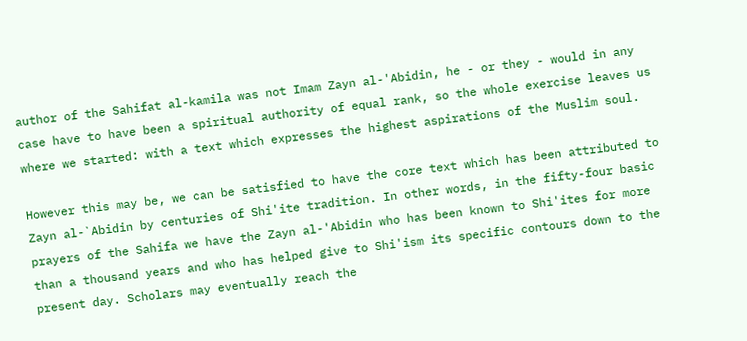author of the Sahifat al-kamila was not Imam Zayn al-'Abidin, he - or they - would in any case have to have been a spiritual authority of equal rank, so the whole exercise leaves us where we started: with a text which expresses the highest aspirations of the Muslim soul.

However this may be, we can be satisfied to have the core text which has been attributed to Zayn al-`Abidin by centuries of Shi'ite tradition. In other words, in the fifty-four basic prayers of the Sahifa we have the Zayn al-'Abidin who has been known to Shi'ites for more than a thousand years and who has helped give to Shi'ism its specific contours down to the present day. Scholars may eventually reach the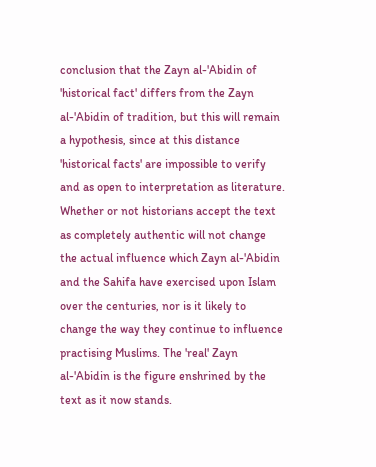conclusion that the Zayn al-'Abidin of 'historical fact' differs from the Zayn al-'Abidin of tradition, but this will remain a hypothesis, since at this distance 'historical facts' are impossible to verify and as open to interpretation as literature. Whether or not historians accept the text as completely authentic will not change the actual influence which Zayn al-'Abidin and the Sahifa have exercised upon Islam over the centuries, nor is it likely to change the way they continue to influence practising Muslims. The 'real' Zayn al-'Abidin is the figure enshrined by the text as it now stands.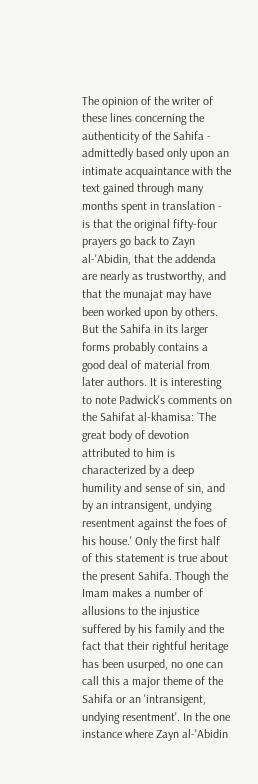The opinion of the writer of these lines concerning the authenticity of the Sahifa - admittedly based only upon an intimate acquaintance with the text gained through many months spent in translation - is that the original fifty-four prayers go back to Zayn al-'Abidin, that the addenda are nearly as trustworthy, and that the munajat may have been worked upon by others. But the Sahifa in its larger forms probably contains a good deal of material from later authors. It is interesting to note Padwick's comments on the Sahifat al-khamisa: `The great body of devotion attributed to him is characterized by a deep humility and sense of sin, and by an intransigent, undying resentment against the foes of his house.' Only the first half of this statement is true about the present Sahifa. Though the Imam makes a number of allusions to the injustice suffered by his family and the fact that their rightful heritage has been usurped, no one can call this a major theme of the Sahifa or an 'intransigent, undying resentment'. In the one instance where Zayn al-'Abidin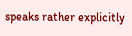speaks rather explicitly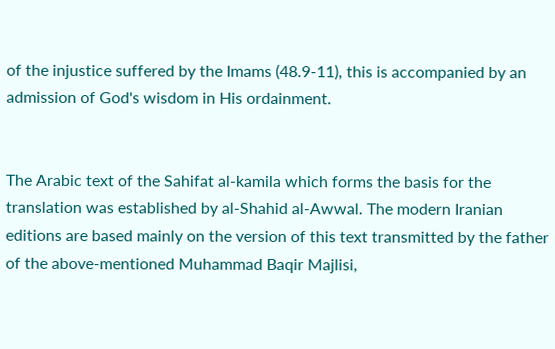of the injustice suffered by the Imams (48.9-11), this is accompanied by an admission of God's wisdom in His ordainment.


The Arabic text of the Sahifat al-kamila which forms the basis for the translation was established by al-Shahid al-Awwal. The modern Iranian editions are based mainly on the version of this text transmitted by the father of the above-mentioned Muhammad Baqir Majlisi,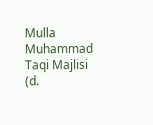Mulla Muhammad Taqi Majlisi (d.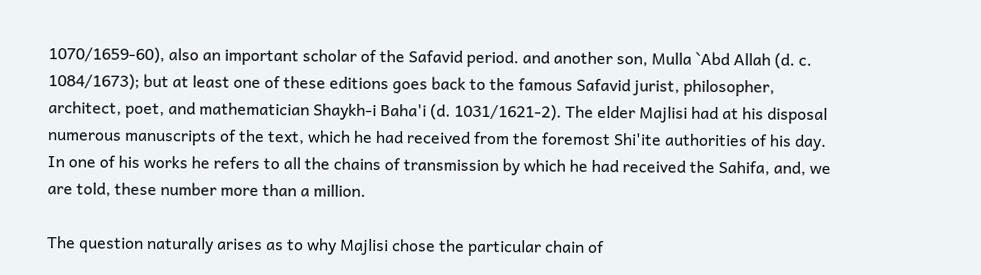1070/1659-60), also an important scholar of the Safavid period. and another son, Mulla `Abd Allah (d. c. 1084/1673); but at least one of these editions goes back to the famous Safavid jurist, philosopher, architect, poet, and mathematician Shaykh-i Baha'i (d. 1031/1621-2). The elder Majlisi had at his disposal numerous manuscripts of the text, which he had received from the foremost Shi'ite authorities of his day. In one of his works he refers to all the chains of transmission by which he had received the Sahifa, and, we are told, these number more than a million.

The question naturally arises as to why Majlisi chose the particular chain of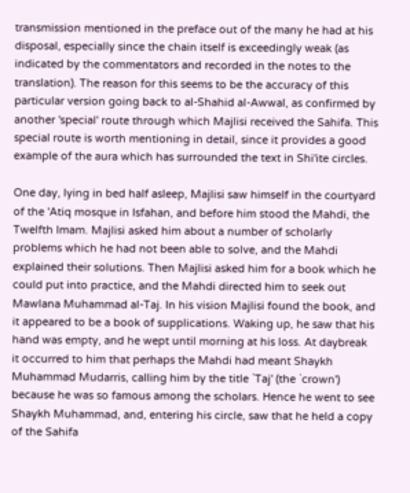transmission mentioned in the preface out of the many he had at his disposal, especially since the chain itself is exceedingly weak (as indicated by the commentators and recorded in the notes to the translation). The reason for this seems to be the accuracy of this particular version going back to al-Shahid al-Awwal, as confirmed by another 'special' route through which Majlisi received the Sahifa. This special route is worth mentioning in detail, since it provides a good example of the aura which has surrounded the text in Shi'ite circles.

One day, lying in bed half asleep, Majlisi saw himself in the courtyard of the 'Atiq mosque in Isfahan, and before him stood the Mahdi, the Twelfth Imam. Majlisi asked him about a number of scholarly problems which he had not been able to solve, and the Mahdi explained their solutions. Then Majlisi asked him for a book which he could put into practice, and the Mahdi directed him to seek out Mawlana Muhammad al-Taj. In his vision Majlisi found the book, and it appeared to be a book of supplications. Waking up, he saw that his hand was empty, and he wept until morning at his loss. At daybreak it occurred to him that perhaps the Mahdi had meant Shaykh Muhammad Mudarris, calling him by the title `Taj' (the `crown') because he was so famous among the scholars. Hence he went to see Shaykh Muhammad, and, entering his circle, saw that he held a copy of the Sahifa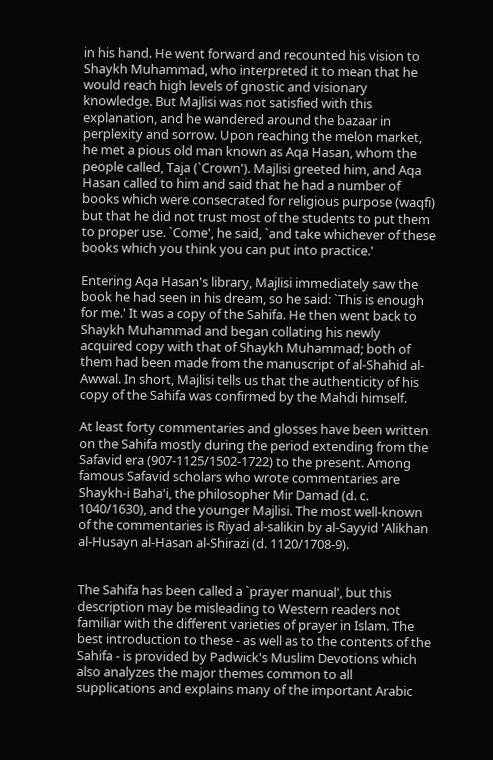in his hand. He went forward and recounted his vision to Shaykh Muhammad, who interpreted it to mean that he would reach high levels of gnostic and visionary knowledge. But Majlisi was not satisfied with this explanation, and he wandered around the bazaar in perplexity and sorrow. Upon reaching the melon market, he met a pious old man known as Aqa Hasan, whom the people called, Taja (`Crown'). Majlisi greeted him, and Aqa Hasan called to him and said that he had a number of books which were consecrated for religious purpose (waqfi) but that he did not trust most of the students to put them to proper use. `Come', he said, `and take whichever of these books which you think you can put into practice.'

Entering Aqa Hasan's library, Majlisi immediately saw the book he had seen in his dream, so he said: `This is enough for me.' It was a copy of the Sahifa. He then went back to Shaykh Muhammad and began collating his newly acquired copy with that of Shaykh Muhammad; both of them had been made from the manuscript of al-Shahid al-Awwal. In short, Majlisi tells us that the authenticity of his copy of the Sahifa was confirmed by the Mahdi himself.

At least forty commentaries and glosses have been written on the Sahifa mostly during the period extending from the Safavid era (907-1125/1502-1722) to the present. Among famous Safavid scholars who wrote commentaries are Shaykh-i Baha'i, the philosopher Mir Damad (d. c. 1040/1630), and the younger Majlisi. The most well-known of the commentaries is Riyad al-salikin by al-Sayyid 'Alikhan al-Husayn al-Hasan al-Shirazi (d. 1120/1708-9).


The Sahifa has been called a `prayer manual', but this description may be misleading to Western readers not familiar with the different varieties of prayer in Islam. The best introduction to these - as well as to the contents of the Sahifa - is provided by Padwick's Muslim Devotions which also analyzes the major themes common to all supplications and explains many of the important Arabic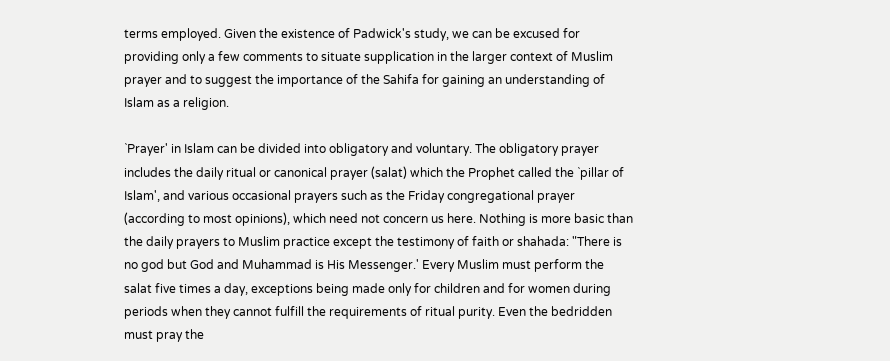terms employed. Given the existence of Padwick's study, we can be excused for providing only a few comments to situate supplication in the larger context of Muslim prayer and to suggest the importance of the Sahifa for gaining an understanding of Islam as a religion.

`Prayer' in Islam can be divided into obligatory and voluntary. The obligatory prayer includes the daily ritual or canonical prayer (salat) which the Prophet called the `pillar of Islam', and various occasional prayers such as the Friday congregational prayer (according to most opinions), which need not concern us here. Nothing is more basic than the daily prayers to Muslim practice except the testimony of faith or shahada: "There is no god but God and Muhammad is His Messenger.' Every Muslim must perform the salat five times a day, exceptions being made only for children and for women during periods when they cannot fulfill the requirements of ritual purity. Even the bedridden must pray the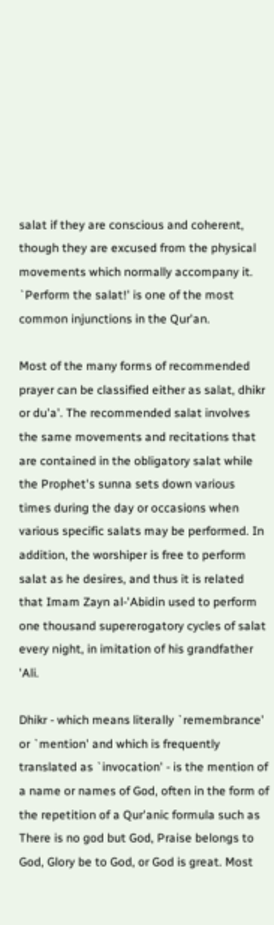salat if they are conscious and coherent, though they are excused from the physical movements which normally accompany it. `Perform the salat!' is one of the most common injunctions in the Qur'an.

Most of the many forms of recommended prayer can be classified either as salat, dhikr or du'a'. The recommended salat involves the same movements and recitations that are contained in the obligatory salat while the Prophet's sunna sets down various times during the day or occasions when various specific salats may be performed. In addition, the worshiper is free to perform salat as he desires, and thus it is related that Imam Zayn al-'Abidin used to perform one thousand supererogatory cycles of salat every night, in imitation of his grandfather 'Ali.

Dhikr - which means literally `remembrance' or `mention' and which is frequently translated as `invocation' - is the mention of a name or names of God, often in the form of the repetition of a Qur'anic formula such as There is no god but God, Praise belongs to God, Glory be to God, or God is great. Most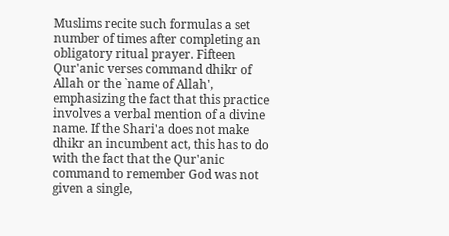Muslims recite such formulas a set number of times after completing an obligatory ritual prayer. Fifteen Qur'anic verses command dhikr of Allah or the `name of Allah', emphasizing the fact that this practice involves a verbal mention of a divine name. If the Shari'a does not make dhikr an incumbent act, this has to do with the fact that the Qur'anic command to remember God was not given a single,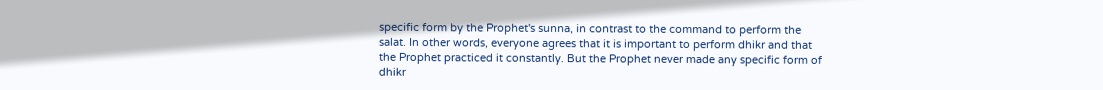specific form by the Prophet's sunna, in contrast to the command to perform the salat. In other words, everyone agrees that it is important to perform dhikr and that the Prophet practiced it constantly. But the Prophet never made any specific form of dhikr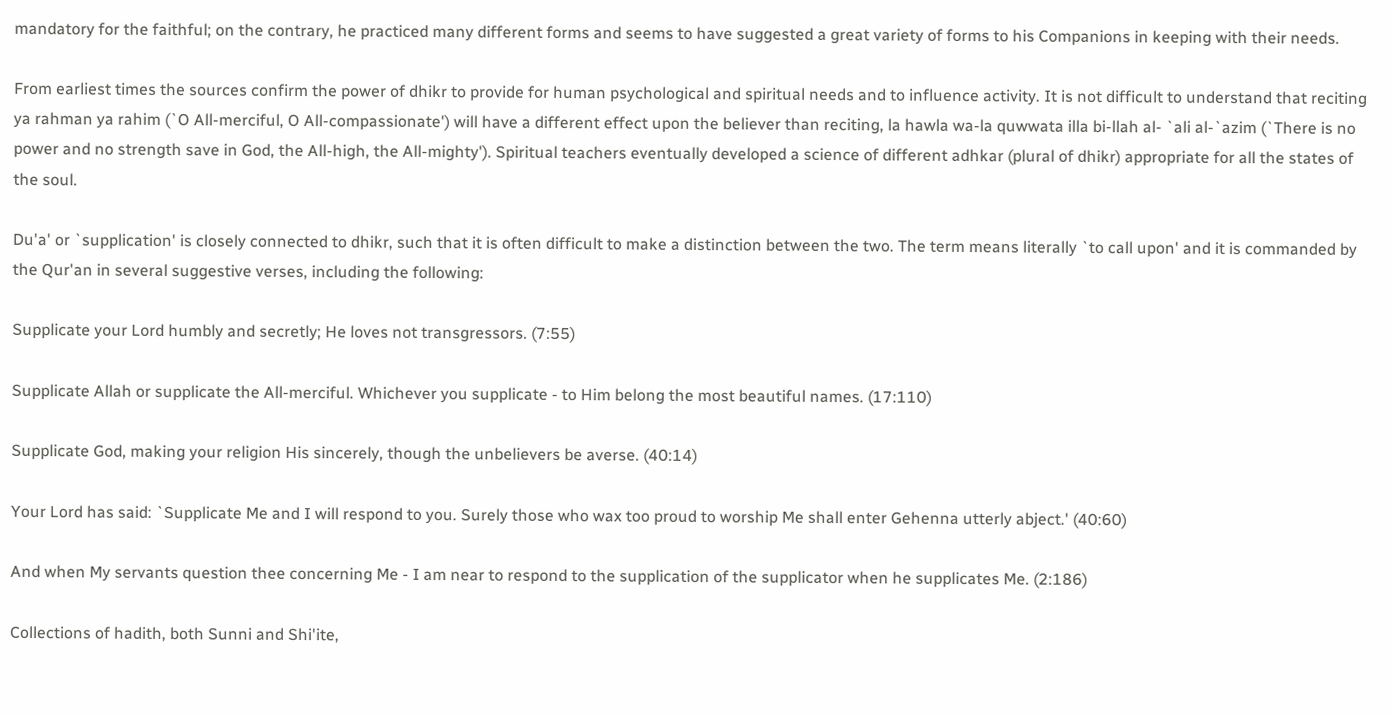mandatory for the faithful; on the contrary, he practiced many different forms and seems to have suggested a great variety of forms to his Companions in keeping with their needs.

From earliest times the sources confirm the power of dhikr to provide for human psychological and spiritual needs and to influence activity. It is not difficult to understand that reciting ya rahman ya rahim (`O All-merciful, O All-compassionate') will have a different effect upon the believer than reciting, la hawla wa-la quwwata illa bi-llah al- `ali al-`azim (`There is no power and no strength save in God, the All-high, the All-mighty'). Spiritual teachers eventually developed a science of different adhkar (plural of dhikr) appropriate for all the states of the soul.

Du'a' or `supplication' is closely connected to dhikr, such that it is often difficult to make a distinction between the two. The term means literally `to call upon' and it is commanded by the Qur'an in several suggestive verses, including the following:

Supplicate your Lord humbly and secretly; He loves not transgressors. (7:55)

Supplicate Allah or supplicate the All-merciful. Whichever you supplicate - to Him belong the most beautiful names. (17:110)

Supplicate God, making your religion His sincerely, though the unbelievers be averse. (40:14)

Your Lord has said: `Supplicate Me and I will respond to you. Surely those who wax too proud to worship Me shall enter Gehenna utterly abject.' (40:60)

And when My servants question thee concerning Me - I am near to respond to the supplication of the supplicator when he supplicates Me. (2:186)

Collections of hadith, both Sunni and Shi'ite,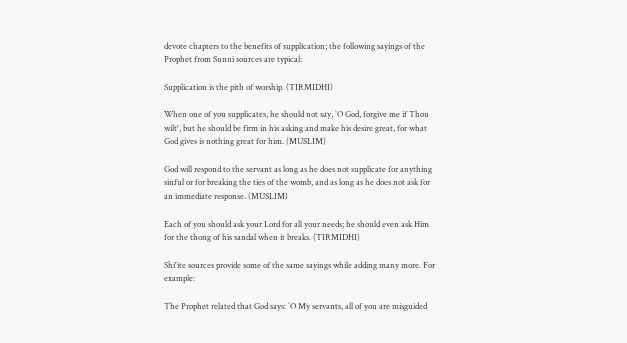devote chapters to the benefits of supplication; the following sayings of the Prophet from Sunni sources are typical:

Supplication is the pith of worship. (TIRMIDHI)

When one of you supplicates, he should not say, `O God, forgive me if Thou wilt', but he should be firm in his asking and make his desire great, for what God gives is nothing great for him. (MUSLIM)

God will respond to the servant as long as he does not supplicate for anything sinful or for breaking the ties of the womb, and as long as he does not ask for an immediate response. (MUSLIM)

Each of you should ask your Lord for all your needs; he should even ask Him for the thong of his sandal when it breaks. (TIRMIDHI)

Shi'ite sources provide some of the same sayings while adding many more. For example:

The Prophet related that God says: `O My servants, all of you are misguided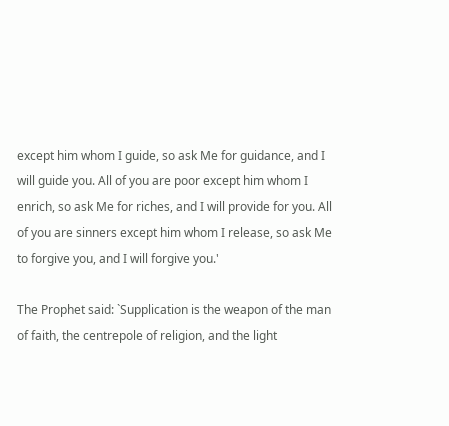except him whom I guide, so ask Me for guidance, and I will guide you. All of you are poor except him whom I enrich, so ask Me for riches, and I will provide for you. All of you are sinners except him whom I release, so ask Me to forgive you, and I will forgive you.'

The Prophet said: `Supplication is the weapon of the man of faith, the centrepole of religion, and the light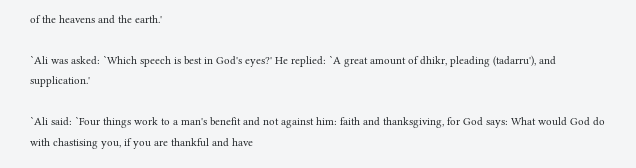of the heavens and the earth.'

`Ali was asked: `Which speech is best in God's eyes?' He replied: `A great amount of dhikr, pleading (tadarru'), and supplication.'

`Ali said: `Four things work to a man's benefit and not against him: faith and thanksgiving, for God says: What would God do with chastising you, if you are thankful and have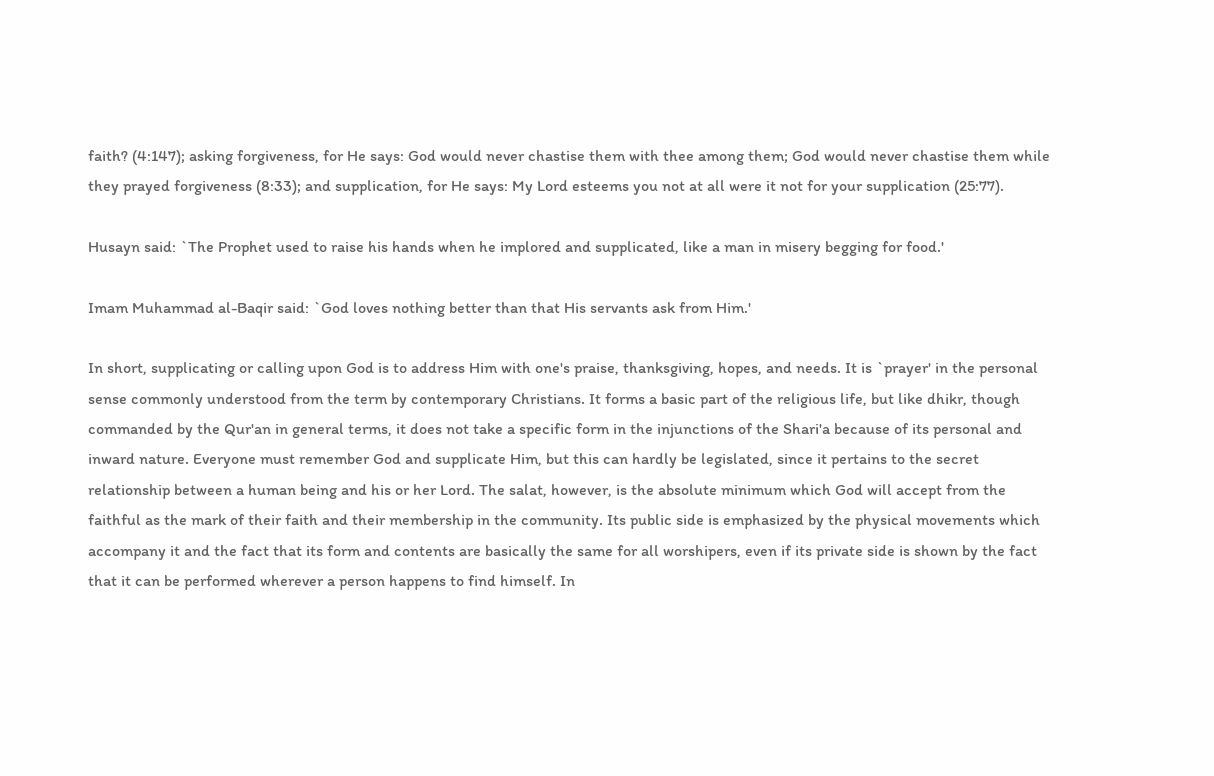faith? (4:147); asking forgiveness, for He says: God would never chastise them with thee among them; God would never chastise them while they prayed forgiveness (8:33); and supplication, for He says: My Lord esteems you not at all were it not for your supplication (25:77).

Husayn said: `The Prophet used to raise his hands when he implored and supplicated, like a man in misery begging for food.'

Imam Muhammad al-Baqir said: `God loves nothing better than that His servants ask from Him.'

In short, supplicating or calling upon God is to address Him with one's praise, thanksgiving, hopes, and needs. It is `prayer' in the personal sense commonly understood from the term by contemporary Christians. It forms a basic part of the religious life, but like dhikr, though commanded by the Qur'an in general terms, it does not take a specific form in the injunctions of the Shari'a because of its personal and inward nature. Everyone must remember God and supplicate Him, but this can hardly be legislated, since it pertains to the secret relationship between a human being and his or her Lord. The salat, however, is the absolute minimum which God will accept from the faithful as the mark of their faith and their membership in the community. Its public side is emphasized by the physical movements which accompany it and the fact that its form and contents are basically the same for all worshipers, even if its private side is shown by the fact that it can be performed wherever a person happens to find himself. In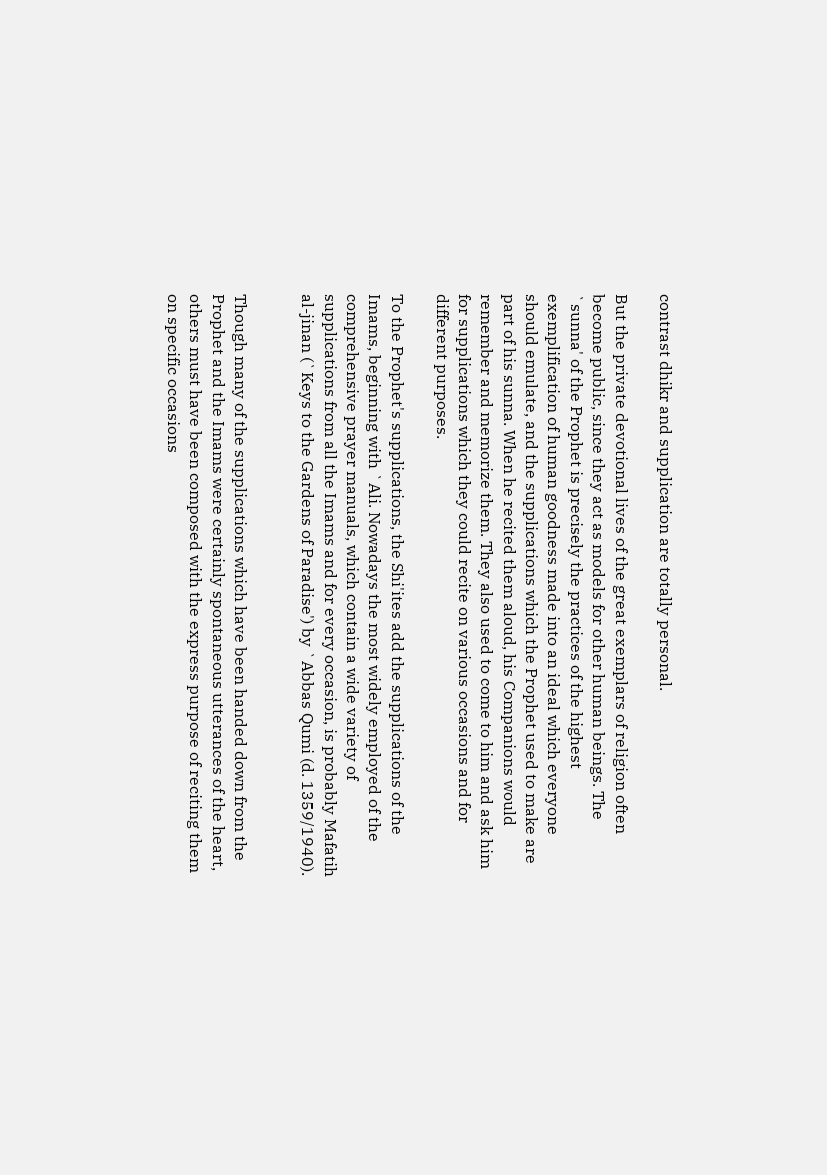contrast dhikr and supplication are totally personal.

But the private devotional lives of the great exemplars of religion often become public, since they act as models for other human beings. The `sunna' of the Prophet is precisely the practices of the highest exemplification of human goodness made into an ideal which everyone should emulate, and the supplications which the Prophet used to make are part of his sunna. When he recited them aloud, his Companions would remember and memorize them. They also used to come to him and ask him for supplications which they could recite on various occasions and for different purposes.

To the Prophet's supplications, the Shi'ites add the supplications of the Imams, beginning with `Ali. Nowadays the most widely employed of the comprehensive prayer manuals, which contain a wide variety of supplications from all the Imams and for every occasion, is probably Mafatih al-jinan (`Keys to the Gardens of Paradise') by `Abbas Qumi (d. 1359/1940).


Though many of the supplications which have been handed down from the Prophet and the Imams were certainly spontaneous utterances of the heart, others must have been composed with the express purpose of reciting them on specific occasions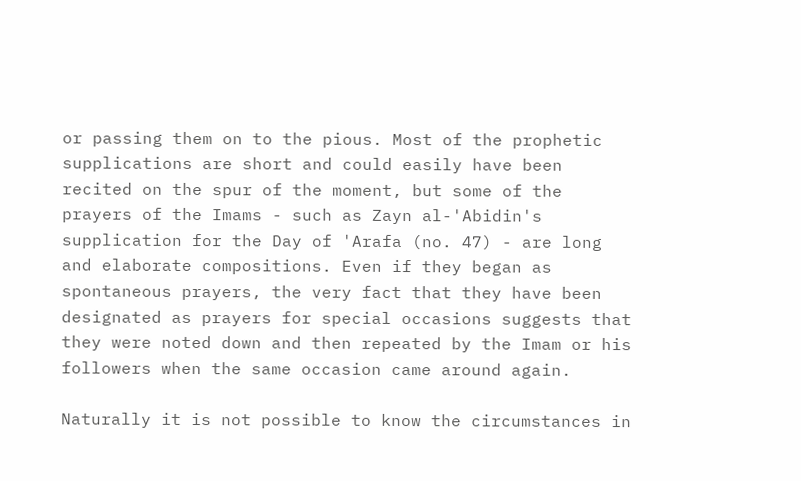or passing them on to the pious. Most of the prophetic supplications are short and could easily have been recited on the spur of the moment, but some of the prayers of the Imams - such as Zayn al-'Abidin's supplication for the Day of 'Arafa (no. 47) - are long and elaborate compositions. Even if they began as spontaneous prayers, the very fact that they have been designated as prayers for special occasions suggests that they were noted down and then repeated by the Imam or his followers when the same occasion came around again.

Naturally it is not possible to know the circumstances in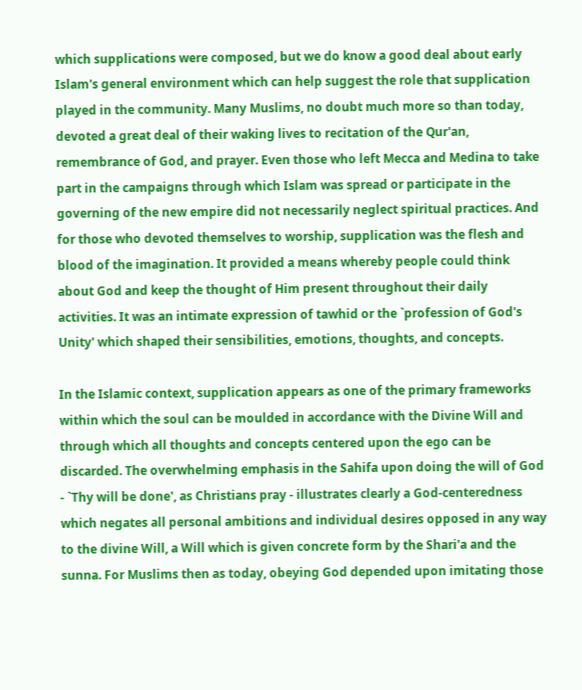which supplications were composed, but we do know a good deal about early Islam's general environment which can help suggest the role that supplication played in the community. Many Muslims, no doubt much more so than today, devoted a great deal of their waking lives to recitation of the Qur'an, remembrance of God, and prayer. Even those who left Mecca and Medina to take part in the campaigns through which Islam was spread or participate in the governing of the new empire did not necessarily neglect spiritual practices. And for those who devoted themselves to worship, supplication was the flesh and blood of the imagination. It provided a means whereby people could think about God and keep the thought of Him present throughout their daily activities. It was an intimate expression of tawhid or the `profession of God's Unity' which shaped their sensibilities, emotions, thoughts, and concepts.

In the Islamic context, supplication appears as one of the primary frameworks within which the soul can be moulded in accordance with the Divine Will and through which all thoughts and concepts centered upon the ego can be discarded. The overwhelming emphasis in the Sahifa upon doing the will of God - `Thy will be done', as Christians pray - illustrates clearly a God-centeredness which negates all personal ambitions and individual desires opposed in any way to the divine Will, a Will which is given concrete form by the Shari'a and the sunna. For Muslims then as today, obeying God depended upon imitating those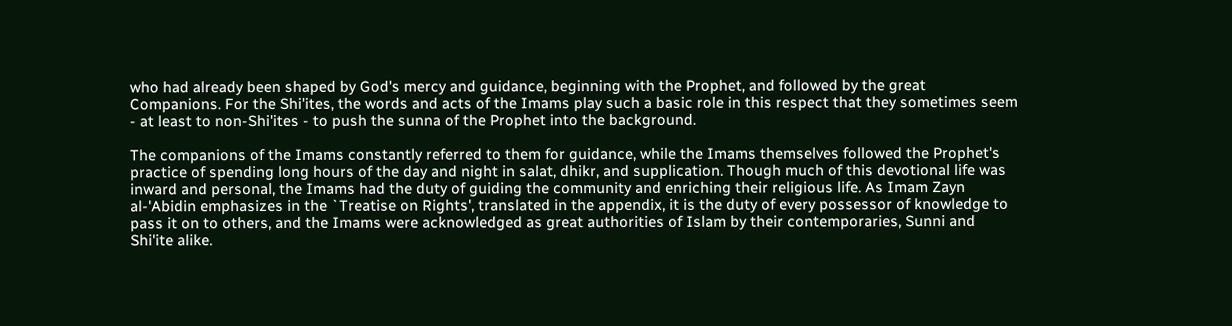who had already been shaped by God's mercy and guidance, beginning with the Prophet, and followed by the great Companions. For the Shi'ites, the words and acts of the Imams play such a basic role in this respect that they sometimes seem - at least to non-Shi'ites - to push the sunna of the Prophet into the background.

The companions of the Imams constantly referred to them for guidance, while the Imams themselves followed the Prophet's practice of spending long hours of the day and night in salat, dhikr, and supplication. Though much of this devotional life was inward and personal, the Imams had the duty of guiding the community and enriching their religious life. As Imam Zayn al-'Abidin emphasizes in the `Treatise on Rights', translated in the appendix, it is the duty of every possessor of knowledge to pass it on to others, and the Imams were acknowledged as great authorities of Islam by their contemporaries, Sunni and Shi'ite alike.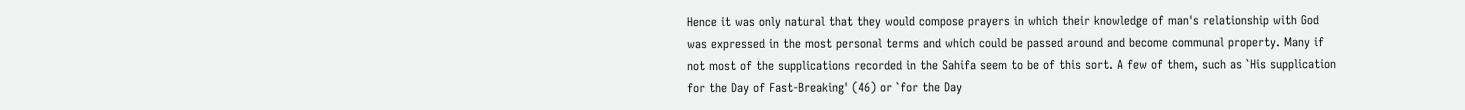Hence it was only natural that they would compose prayers in which their knowledge of man's relationship with God was expressed in the most personal terms and which could be passed around and become communal property. Many if not most of the supplications recorded in the Sahifa seem to be of this sort. A few of them, such as `His supplication for the Day of Fast-Breaking' (46) or `for the Day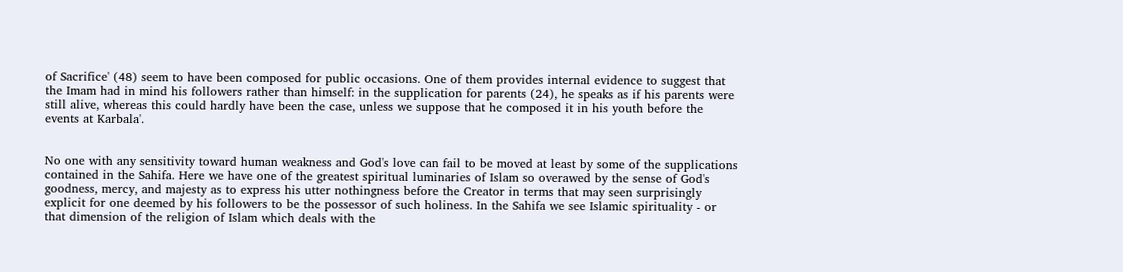of Sacrifice' (48) seem to have been composed for public occasions. One of them provides internal evidence to suggest that the Imam had in mind his followers rather than himself: in the supplication for parents (24), he speaks as if his parents were still alive, whereas this could hardly have been the case, unless we suppose that he composed it in his youth before the events at Karbala'.


No one with any sensitivity toward human weakness and God's love can fail to be moved at least by some of the supplications contained in the Sahifa. Here we have one of the greatest spiritual luminaries of Islam so overawed by the sense of God's goodness, mercy, and majesty as to express his utter nothingness before the Creator in terms that may seen surprisingly explicit for one deemed by his followers to be the possessor of such holiness. In the Sahifa we see Islamic spirituality - or that dimension of the religion of Islam which deals with the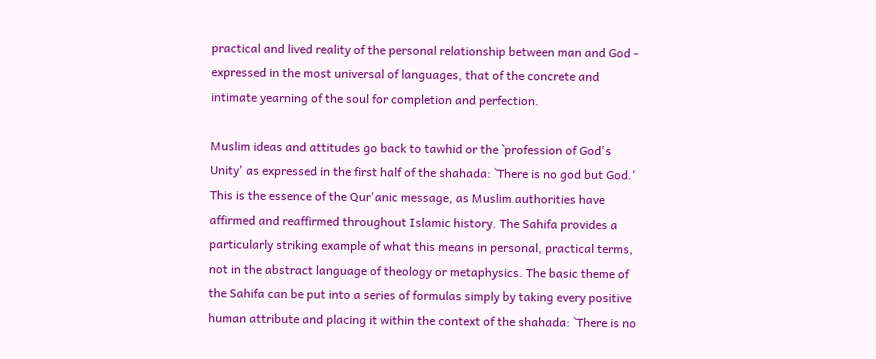practical and lived reality of the personal relationship between man and God - expressed in the most universal of languages, that of the concrete and intimate yearning of the soul for completion and perfection.

Muslim ideas and attitudes go back to tawhid or the `profession of God's Unity' as expressed in the first half of the shahada: `There is no god but God.' This is the essence of the Qur'anic message, as Muslim authorities have affirmed and reaffirmed throughout Islamic history. The Sahifa provides a particularly striking example of what this means in personal, practical terms, not in the abstract language of theology or metaphysics. The basic theme of the Sahifa can be put into a series of formulas simply by taking every positive human attribute and placing it within the context of the shahada: `There is no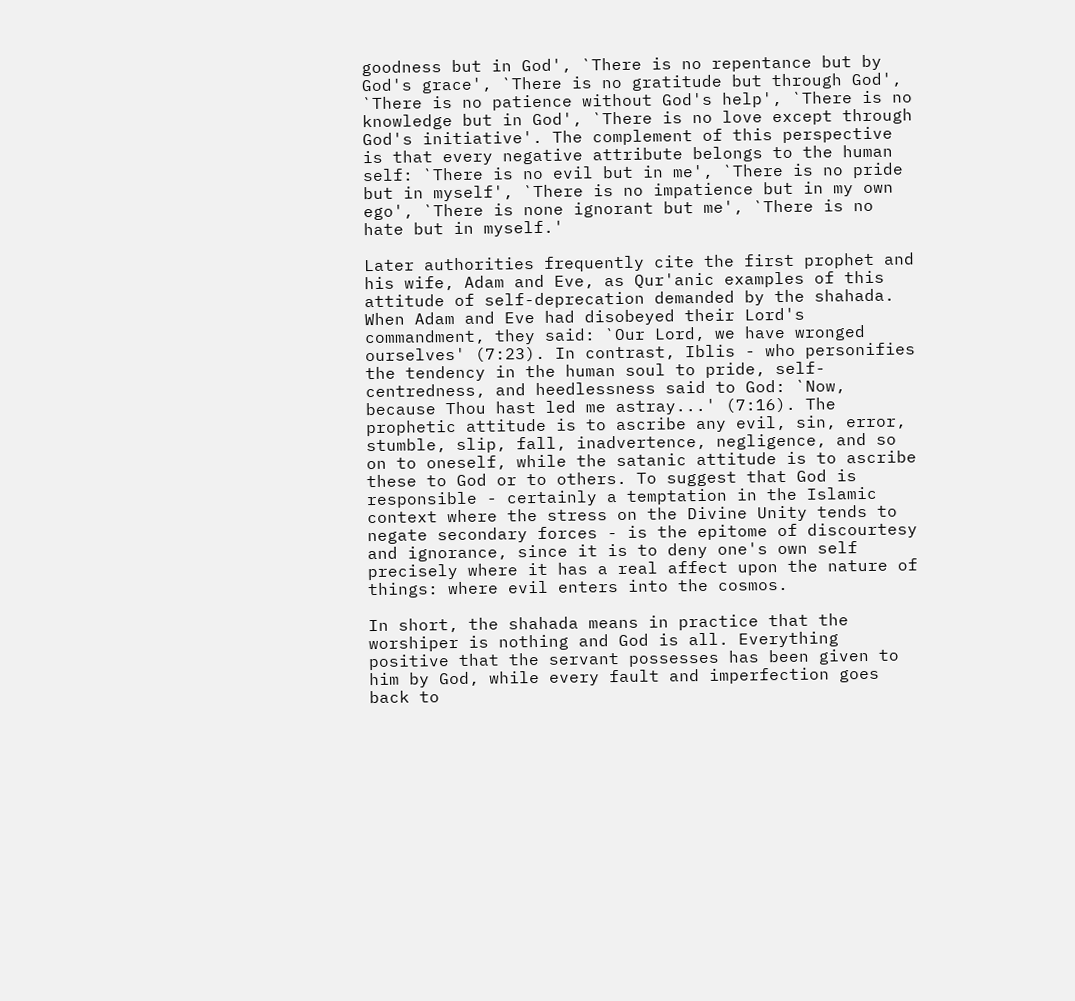goodness but in God', `There is no repentance but by God's grace', `There is no gratitude but through God', `There is no patience without God's help', `There is no knowledge but in God', `There is no love except through God's initiative'. The complement of this perspective is that every negative attribute belongs to the human self: `There is no evil but in me', `There is no pride but in myself', `There is no impatience but in my own ego', `There is none ignorant but me', `There is no hate but in myself.'

Later authorities frequently cite the first prophet and his wife, Adam and Eve, as Qur'anic examples of this attitude of self-deprecation demanded by the shahada. When Adam and Eve had disobeyed their Lord's commandment, they said: `Our Lord, we have wronged ourselves' (7:23). In contrast, Iblis - who personifies the tendency in the human soul to pride, self-centredness, and heedlessness said to God: `Now, because Thou hast led me astray...' (7:16). The prophetic attitude is to ascribe any evil, sin, error, stumble, slip, fall, inadvertence, negligence, and so on to oneself, while the satanic attitude is to ascribe these to God or to others. To suggest that God is responsible - certainly a temptation in the Islamic context where the stress on the Divine Unity tends to negate secondary forces - is the epitome of discourtesy and ignorance, since it is to deny one's own self precisely where it has a real affect upon the nature of things: where evil enters into the cosmos.

In short, the shahada means in practice that the worshiper is nothing and God is all. Everything positive that the servant possesses has been given to him by God, while every fault and imperfection goes back to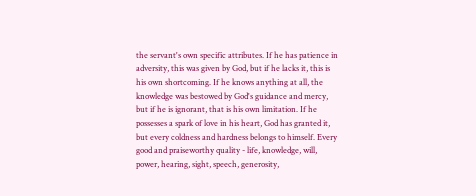the servant's own specific attributes. If he has patience in adversity, this was given by God, but if he lacks it, this is his own shortcoming. If he knows anything at all, the knowledge was bestowed by God's guidance and mercy, but if he is ignorant, that is his own limitation. If he possesses a spark of love in his heart, God has granted it, but every coldness and hardness belongs to himself. Every good and praiseworthy quality - life, knowledge, will, power, hearing, sight, speech, generosity,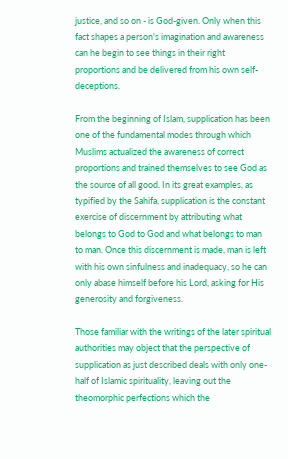justice, and so on - is God-given. Only when this fact shapes a person's imagination and awareness can he begin to see things in their right proportions and be delivered from his own self-deceptions.

From the beginning of Islam, supplication has been one of the fundamental modes through which Muslims actualized the awareness of correct proportions and trained themselves to see God as the source of all good. In its great examples, as typified by the Sahifa, supplication is the constant exercise of discernment by attributing what belongs to God to God and what belongs to man to man. Once this discernment is made, man is left with his own sinfulness and inadequacy, so he can only abase himself before his Lord, asking for His generosity and forgiveness.

Those familiar with the writings of the later spiritual authorities may object that the perspective of supplication as just described deals with only one-half of Islamic spirituality, leaving out the theomorphic perfections which the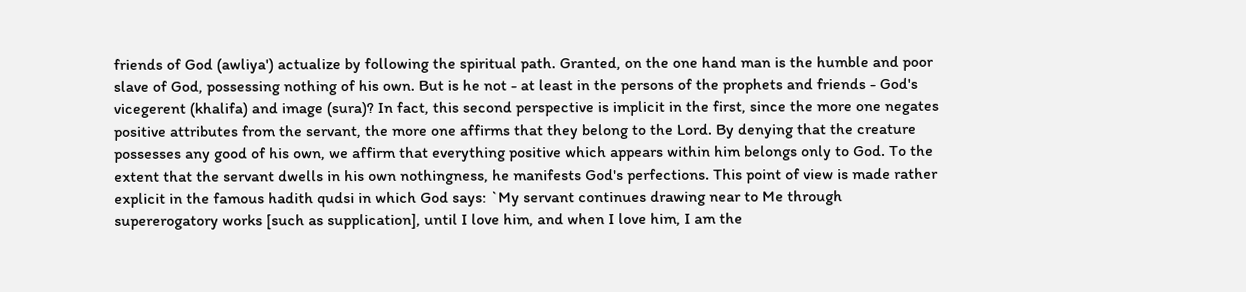friends of God (awliya') actualize by following the spiritual path. Granted, on the one hand man is the humble and poor slave of God, possessing nothing of his own. But is he not - at least in the persons of the prophets and friends - God's vicegerent (khalifa) and image (sura)? In fact, this second perspective is implicit in the first, since the more one negates positive attributes from the servant, the more one affirms that they belong to the Lord. By denying that the creature possesses any good of his own, we affirm that everything positive which appears within him belongs only to God. To the extent that the servant dwells in his own nothingness, he manifests God's perfections. This point of view is made rather explicit in the famous hadith qudsi in which God says: `My servant continues drawing near to Me through supererogatory works [such as supplication], until I love him, and when I love him, I am the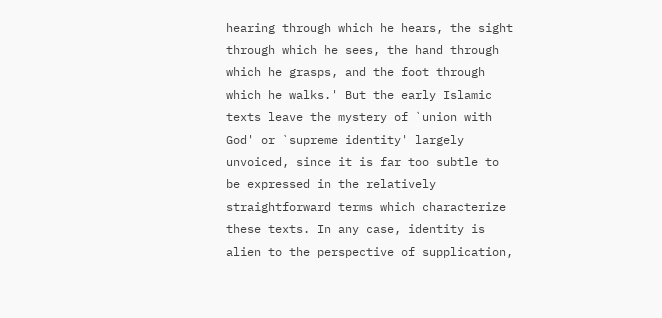hearing through which he hears, the sight through which he sees, the hand through which he grasps, and the foot through which he walks.' But the early Islamic texts leave the mystery of `union with God' or `supreme identity' largely unvoiced, since it is far too subtle to be expressed in the relatively straightforward terms which characterize these texts. In any case, identity is alien to the perspective of supplication,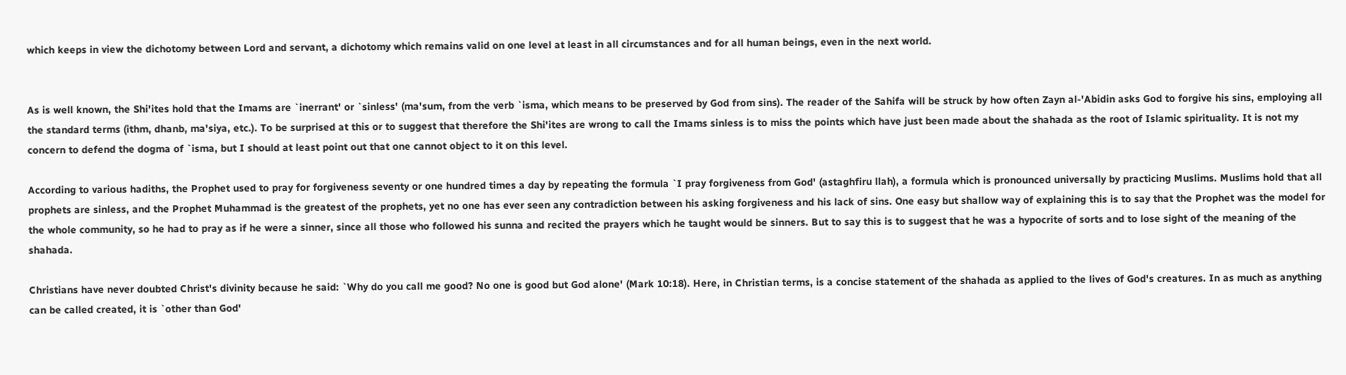which keeps in view the dichotomy between Lord and servant, a dichotomy which remains valid on one level at least in all circumstances and for all human beings, even in the next world.


As is well known, the Shi'ites hold that the Imams are `inerrant' or `sinless' (ma'sum, from the verb `isma, which means to be preserved by God from sins). The reader of the Sahifa will be struck by how often Zayn al-'Abidin asks God to forgive his sins, employing all the standard terms (ithm, dhanb, ma'siya, etc.). To be surprised at this or to suggest that therefore the Shi'ites are wrong to call the Imams sinless is to miss the points which have just been made about the shahada as the root of Islamic spirituality. It is not my concern to defend the dogma of `isma, but I should at least point out that one cannot object to it on this level.

According to various hadiths, the Prophet used to pray for forgiveness seventy or one hundred times a day by repeating the formula `I pray forgiveness from God' (astaghfiru llah), a formula which is pronounced universally by practicing Muslims. Muslims hold that all prophets are sinless, and the Prophet Muhammad is the greatest of the prophets, yet no one has ever seen any contradiction between his asking forgiveness and his lack of sins. One easy but shallow way of explaining this is to say that the Prophet was the model for the whole community, so he had to pray as if he were a sinner, since all those who followed his sunna and recited the prayers which he taught would be sinners. But to say this is to suggest that he was a hypocrite of sorts and to lose sight of the meaning of the shahada.

Christians have never doubted Christ's divinity because he said: `Why do you call me good? No one is good but God alone' (Mark 10:18). Here, in Christian terms, is a concise statement of the shahada as applied to the lives of God's creatures. In as much as anything can be called created, it is `other than God'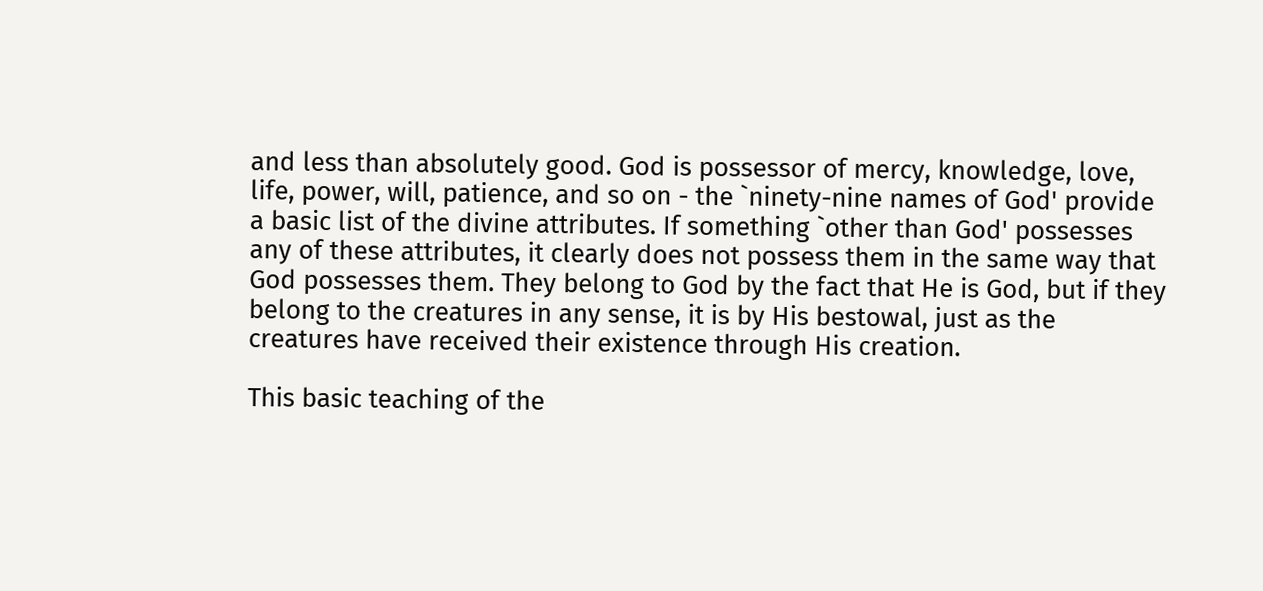and less than absolutely good. God is possessor of mercy, knowledge, love, life, power, will, patience, and so on - the `ninety-nine names of God' provide a basic list of the divine attributes. If something `other than God' possesses any of these attributes, it clearly does not possess them in the same way that God possesses them. They belong to God by the fact that He is God, but if they belong to the creatures in any sense, it is by His bestowal, just as the creatures have received their existence through His creation.

This basic teaching of the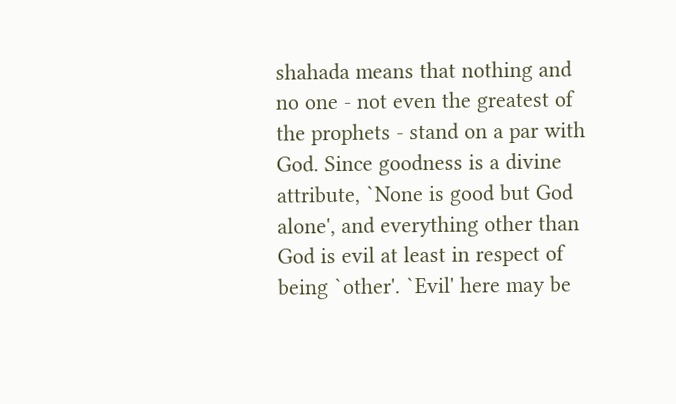shahada means that nothing and no one - not even the greatest of the prophets - stand on a par with God. Since goodness is a divine attribute, `None is good but God alone', and everything other than God is evil at least in respect of being `other'. `Evil' here may be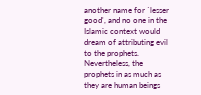another name for `lesser good', and no one in the Islamic context would dream of attributing evil to the prophets. Nevertheless, the prophets in as much as they are human beings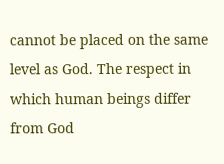cannot be placed on the same level as God. The respect in which human beings differ from God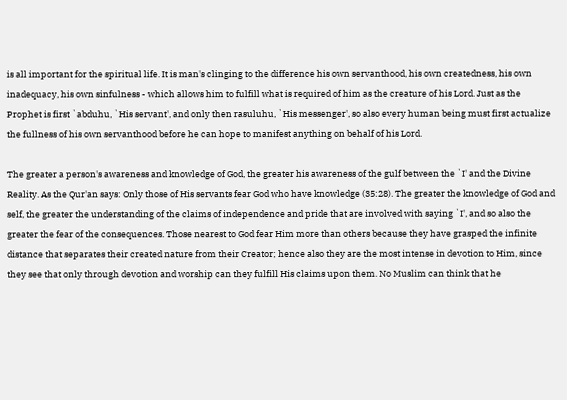is all important for the spiritual life. It is man's clinging to the difference his own servanthood, his own createdness, his own inadequacy, his own sinfulness - which allows him to fulfill what is required of him as the creature of his Lord. Just as the Prophet is first `abduhu, `His servant', and only then rasuluhu, `His messenger', so also every human being must first actualize the fullness of his own servanthood before he can hope to manifest anything on behalf of his Lord.

The greater a person's awareness and knowledge of God, the greater his awareness of the gulf between the `I' and the Divine Reality. As the Qur'an says: Only those of His servants fear God who have knowledge (35:28). The greater the knowledge of God and self, the greater the understanding of the claims of independence and pride that are involved with saying `I', and so also the greater the fear of the consequences. Those nearest to God fear Him more than others because they have grasped the infinite distance that separates their created nature from their Creator; hence also they are the most intense in devotion to Him, since they see that only through devotion and worship can they fulfill His claims upon them. No Muslim can think that he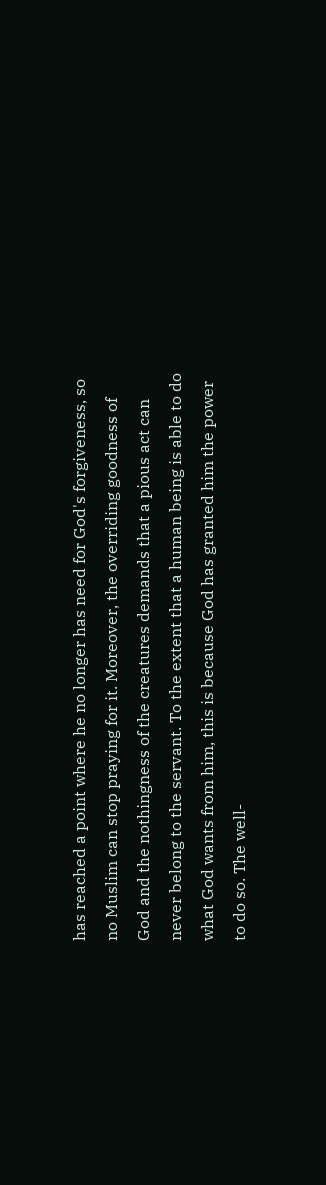has reached a point where he no longer has need for God's forgiveness, so no Muslim can stop praying for it. Moreover, the overriding goodness of God and the nothingness of the creatures demands that a pious act can never belong to the servant. To the extent that a human being is able to do what God wants from him, this is because God has granted him the power to do so. The well-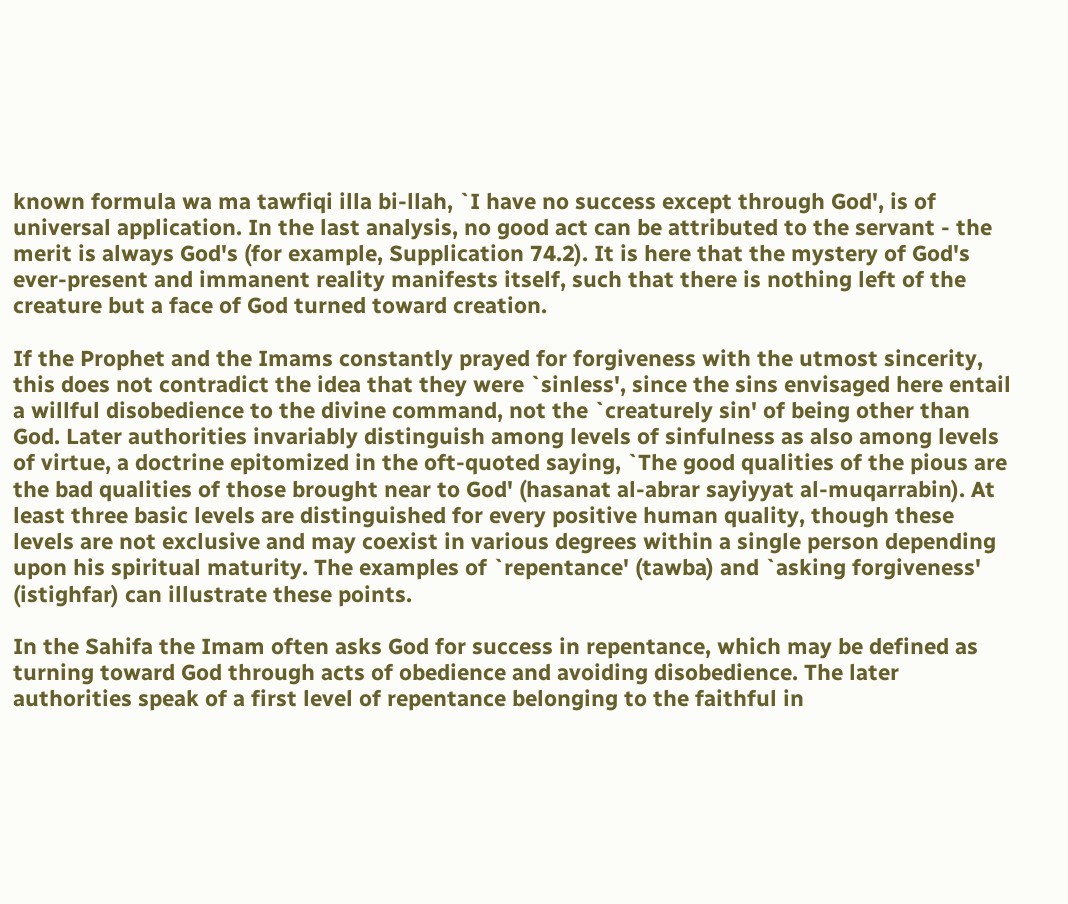known formula wa ma tawfiqi illa bi-llah, `I have no success except through God', is of universal application. In the last analysis, no good act can be attributed to the servant - the merit is always God's (for example, Supplication 74.2). It is here that the mystery of God's ever-present and immanent reality manifests itself, such that there is nothing left of the creature but a face of God turned toward creation.

If the Prophet and the Imams constantly prayed for forgiveness with the utmost sincerity, this does not contradict the idea that they were `sinless', since the sins envisaged here entail a willful disobedience to the divine command, not the `creaturely sin' of being other than God. Later authorities invariably distinguish among levels of sinfulness as also among levels of virtue, a doctrine epitomized in the oft-quoted saying, `The good qualities of the pious are the bad qualities of those brought near to God' (hasanat al-abrar sayiyyat al-muqarrabin). At least three basic levels are distinguished for every positive human quality, though these levels are not exclusive and may coexist in various degrees within a single person depending upon his spiritual maturity. The examples of `repentance' (tawba) and `asking forgiveness' (istighfar) can illustrate these points.

In the Sahifa the Imam often asks God for success in repentance, which may be defined as turning toward God through acts of obedience and avoiding disobedience. The later authorities speak of a first level of repentance belonging to the faithful in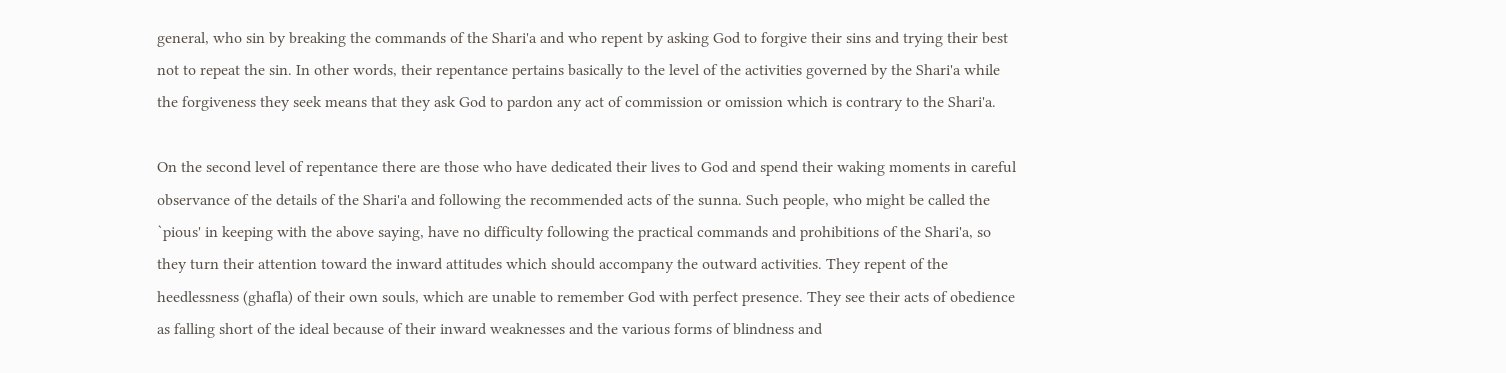general, who sin by breaking the commands of the Shari'a and who repent by asking God to forgive their sins and trying their best not to repeat the sin. In other words, their repentance pertains basically to the level of the activities governed by the Shari'a while the forgiveness they seek means that they ask God to pardon any act of commission or omission which is contrary to the Shari'a.

On the second level of repentance there are those who have dedicated their lives to God and spend their waking moments in careful observance of the details of the Shari'a and following the recommended acts of the sunna. Such people, who might be called the `pious' in keeping with the above saying, have no difficulty following the practical commands and prohibitions of the Shari'a, so they turn their attention toward the inward attitudes which should accompany the outward activities. They repent of the heedlessness (ghafla) of their own souls, which are unable to remember God with perfect presence. They see their acts of obedience as falling short of the ideal because of their inward weaknesses and the various forms of blindness and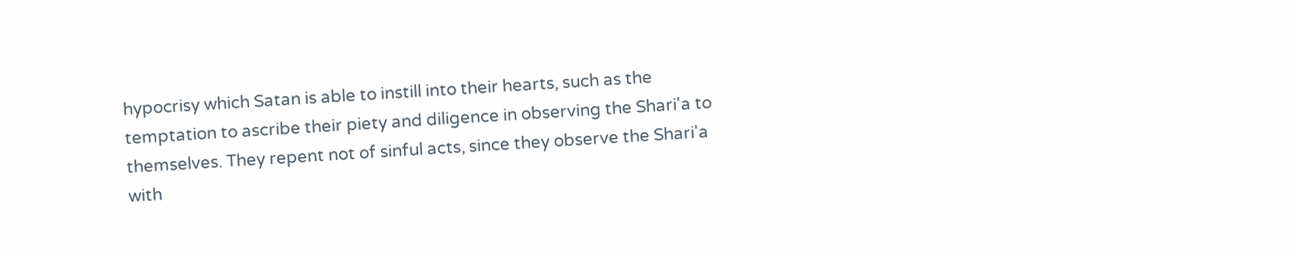hypocrisy which Satan is able to instill into their hearts, such as the temptation to ascribe their piety and diligence in observing the Shari'a to themselves. They repent not of sinful acts, since they observe the Shari'a with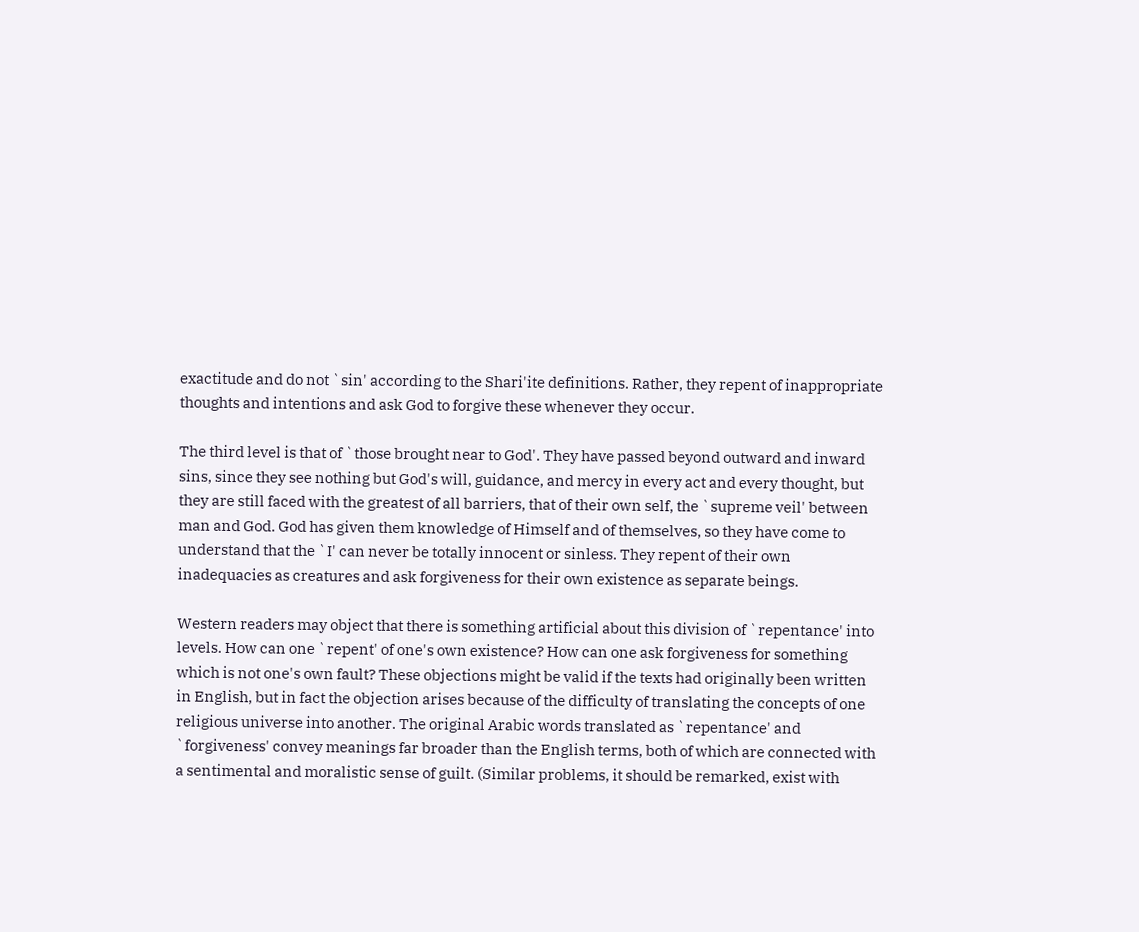exactitude and do not `sin' according to the Shari'ite definitions. Rather, they repent of inappropriate thoughts and intentions and ask God to forgive these whenever they occur.

The third level is that of `those brought near to God'. They have passed beyond outward and inward sins, since they see nothing but God's will, guidance, and mercy in every act and every thought, but they are still faced with the greatest of all barriers, that of their own self, the `supreme veil' between man and God. God has given them knowledge of Himself and of themselves, so they have come to understand that the `I' can never be totally innocent or sinless. They repent of their own inadequacies as creatures and ask forgiveness for their own existence as separate beings.

Western readers may object that there is something artificial about this division of `repentance' into levels. How can one `repent' of one's own existence? How can one ask forgiveness for something which is not one's own fault? These objections might be valid if the texts had originally been written in English, but in fact the objection arises because of the difficulty of translating the concepts of one religious universe into another. The original Arabic words translated as `repentance' and `forgiveness' convey meanings far broader than the English terms, both of which are connected with a sentimental and moralistic sense of guilt. (Similar problems, it should be remarked, exist with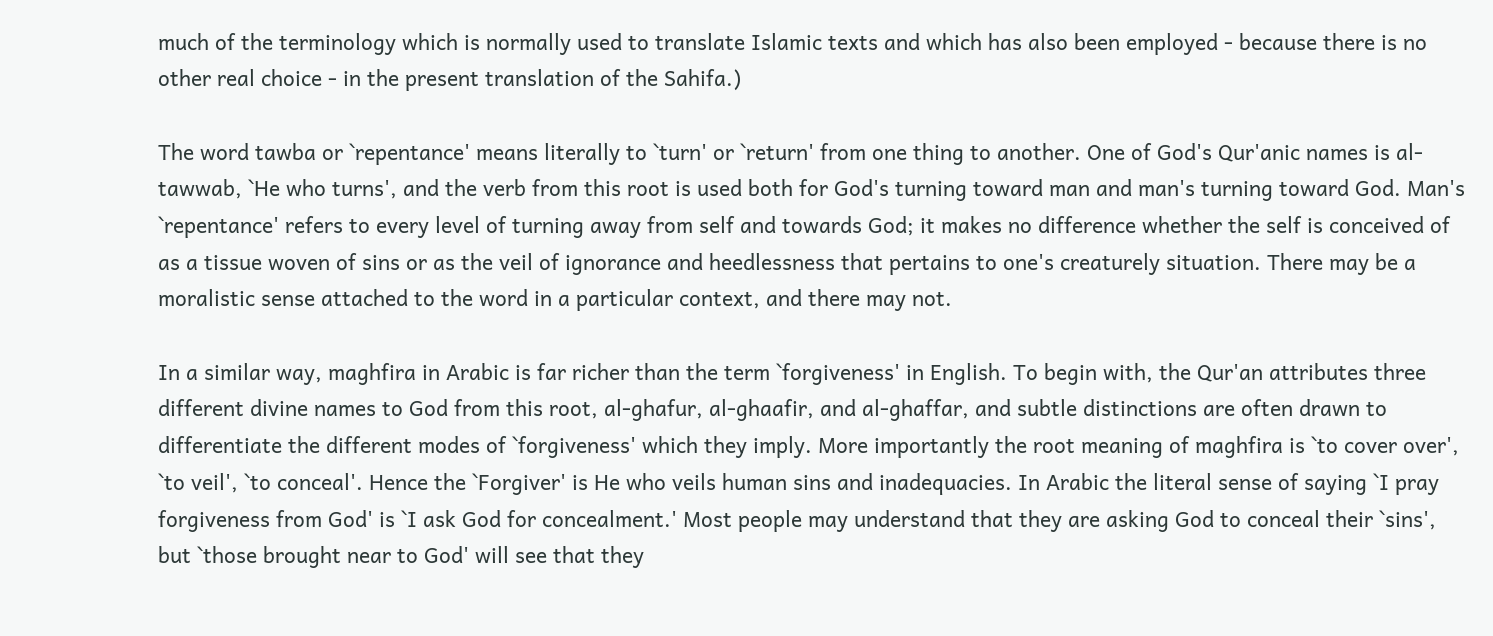much of the terminology which is normally used to translate Islamic texts and which has also been employed - because there is no other real choice - in the present translation of the Sahifa.)

The word tawba or `repentance' means literally to `turn' or `return' from one thing to another. One of God's Qur'anic names is al-tawwab, `He who turns', and the verb from this root is used both for God's turning toward man and man's turning toward God. Man's `repentance' refers to every level of turning away from self and towards God; it makes no difference whether the self is conceived of as a tissue woven of sins or as the veil of ignorance and heedlessness that pertains to one's creaturely situation. There may be a moralistic sense attached to the word in a particular context, and there may not.

In a similar way, maghfira in Arabic is far richer than the term `forgiveness' in English. To begin with, the Qur'an attributes three different divine names to God from this root, al-ghafur, al-ghaafir, and al-ghaffar, and subtle distinctions are often drawn to differentiate the different modes of `forgiveness' which they imply. More importantly the root meaning of maghfira is `to cover over', `to veil', `to conceal'. Hence the `Forgiver' is He who veils human sins and inadequacies. In Arabic the literal sense of saying `I pray forgiveness from God' is `I ask God for concealment.' Most people may understand that they are asking God to conceal their `sins', but `those brought near to God' will see that they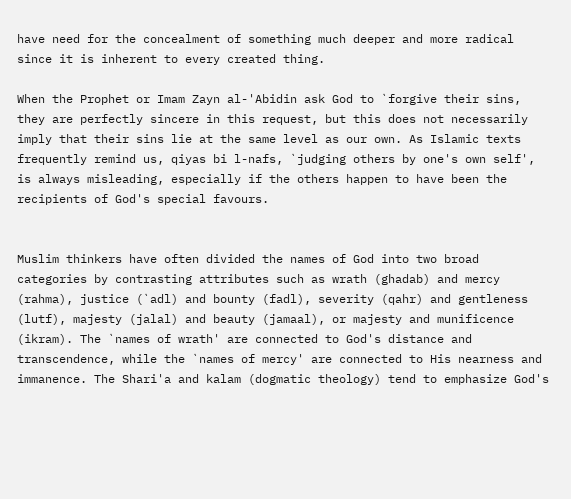have need for the concealment of something much deeper and more radical since it is inherent to every created thing.

When the Prophet or Imam Zayn al-'Abidin ask God to `forgive their sins, they are perfectly sincere in this request, but this does not necessarily imply that their sins lie at the same level as our own. As Islamic texts frequently remind us, qiyas bi l-nafs, `judging others by one's own self', is always misleading, especially if the others happen to have been the recipients of God's special favours.


Muslim thinkers have often divided the names of God into two broad categories by contrasting attributes such as wrath (ghadab) and mercy (rahma), justice (`adl) and bounty (fadl), severity (qahr) and gentleness (lutf), majesty (jalal) and beauty (jamaal), or majesty and munificence (ikram). The `names of wrath' are connected to God's distance and transcendence, while the `names of mercy' are connected to His nearness and immanence. The Shari'a and kalam (dogmatic theology) tend to emphasize God's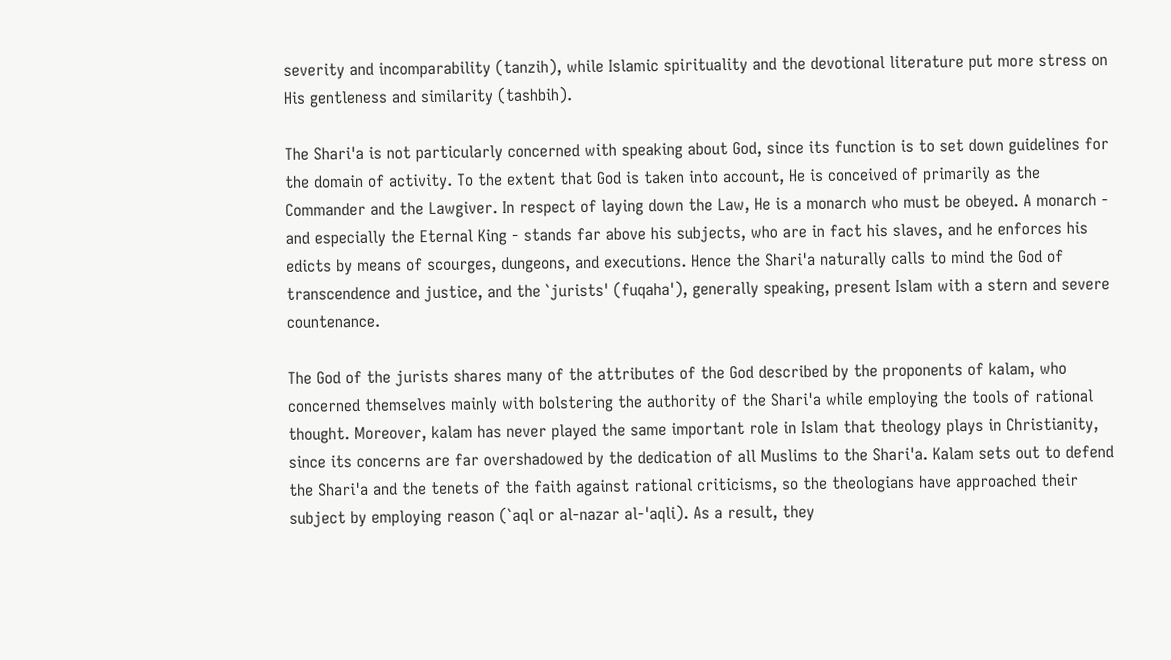severity and incomparability (tanzih), while Islamic spirituality and the devotional literature put more stress on His gentleness and similarity (tashbih).

The Shari'a is not particularly concerned with speaking about God, since its function is to set down guidelines for the domain of activity. To the extent that God is taken into account, He is conceived of primarily as the Commander and the Lawgiver. In respect of laying down the Law, He is a monarch who must be obeyed. A monarch - and especially the Eternal King - stands far above his subjects, who are in fact his slaves, and he enforces his edicts by means of scourges, dungeons, and executions. Hence the Shari'a naturally calls to mind the God of transcendence and justice, and the `jurists' (fuqaha'), generally speaking, present Islam with a stern and severe countenance.

The God of the jurists shares many of the attributes of the God described by the proponents of kalam, who concerned themselves mainly with bolstering the authority of the Shari'a while employing the tools of rational thought. Moreover, kalam has never played the same important role in Islam that theology plays in Christianity, since its concerns are far overshadowed by the dedication of all Muslims to the Shari'a. Kalam sets out to defend the Shari'a and the tenets of the faith against rational criticisms, so the theologians have approached their subject by employing reason (`aql or al-nazar al-'aqli). As a result, they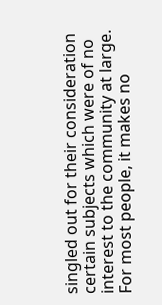singled out for their consideration certain subjects which were of no interest to the community at large. For most people, it makes no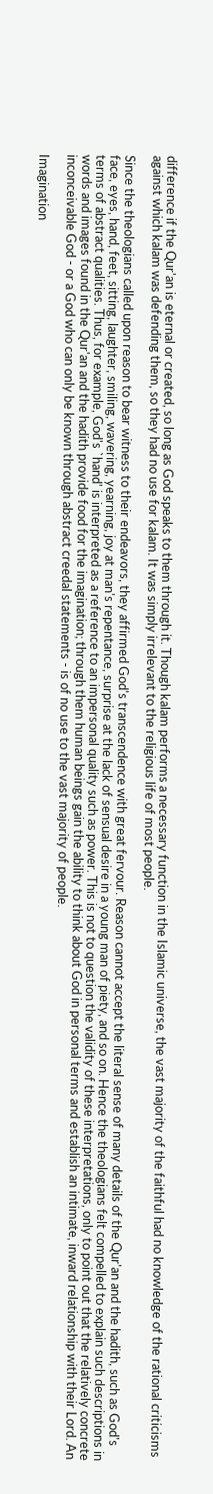difference if the Qur'an is eternal or created, so long as God speaks to them through it. Though kalam performs a necessary function in the Islamic universe, the vast majority of the faithful had no knowledge of the rational criticisms against which kalam was defending them, so they had no use for kalam. It was simply irrelevant to the religious life of most people.

Since the theologians called upon reason to bear witness to their endeavors, they affirmed God's transcendence with great fervour. Reason cannot accept the literal sense of many details of the Qur'an and the hadith, such as God's face, eyes, hand, feet, sitting, laughter, smiling, wavering, yearning, joy at man's repentance, surprise at the lack of sensual desire in a young man of piety, and so on. Hence the theologians felt compelled to explain such descriptions in terms of abstract qualities. Thus, for example, God's `hand' is interpreted as a reference to an impersonal quality such as power. This is not to question the validity of these interpretations, only to point out that the relatively concrete words and images found in the Qur'an and the hadith provide food for the imagination; through them human beings gain the ability to think about God in personal terms and establish an intimate, inward relationship with their Lord. An inconceivable God - or a God who can only be known through abstract creedal statements - is of no use to the vast majority of people.

Imagination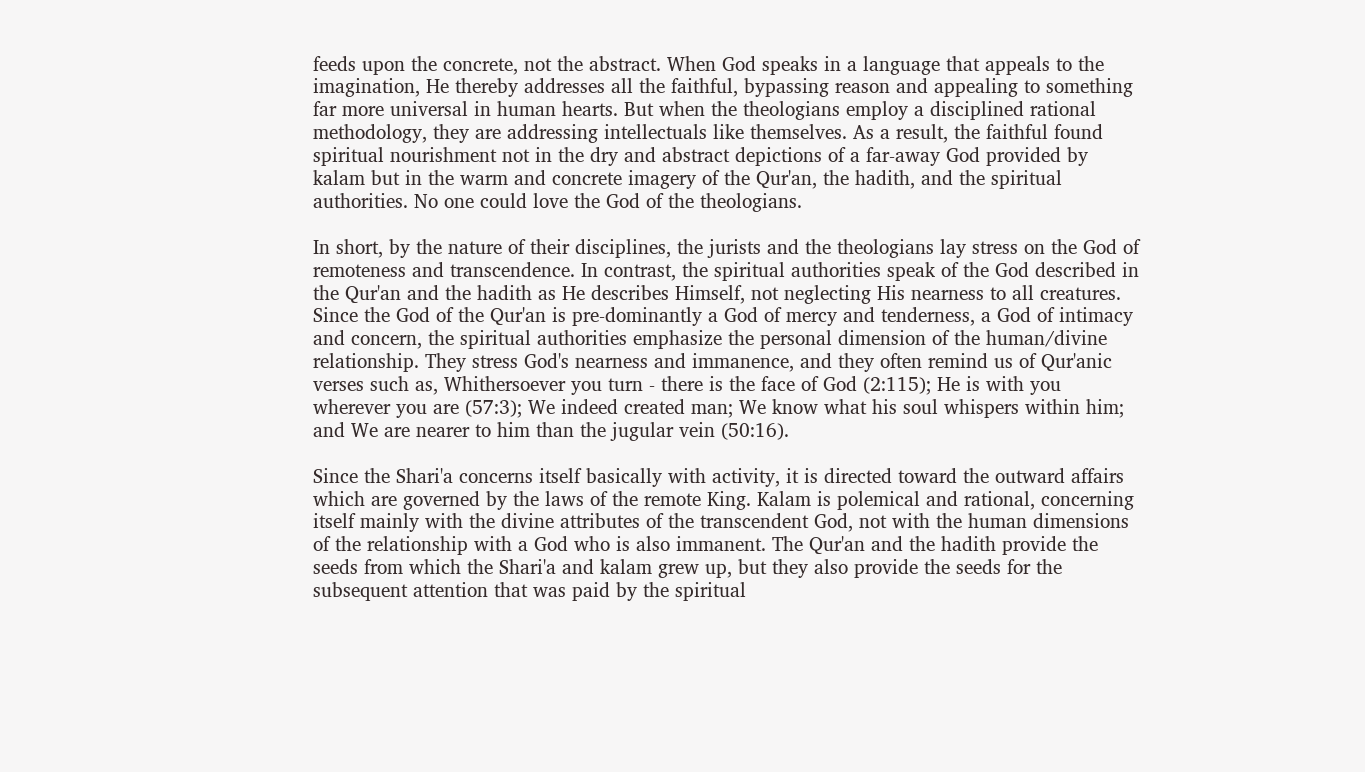feeds upon the concrete, not the abstract. When God speaks in a language that appeals to the imagination, He thereby addresses all the faithful, bypassing reason and appealing to something far more universal in human hearts. But when the theologians employ a disciplined rational methodology, they are addressing intellectuals like themselves. As a result, the faithful found spiritual nourishment not in the dry and abstract depictions of a far-away God provided by kalam but in the warm and concrete imagery of the Qur'an, the hadith, and the spiritual authorities. No one could love the God of the theologians.

In short, by the nature of their disciplines, the jurists and the theologians lay stress on the God of remoteness and transcendence. In contrast, the spiritual authorities speak of the God described in the Qur'an and the hadith as He describes Himself, not neglecting His nearness to all creatures. Since the God of the Qur'an is pre-dominantly a God of mercy and tenderness, a God of intimacy and concern, the spiritual authorities emphasize the personal dimension of the human/divine relationship. They stress God's nearness and immanence, and they often remind us of Qur'anic verses such as, Whithersoever you turn - there is the face of God (2:115); He is with you wherever you are (57:3); We indeed created man; We know what his soul whispers within him; and We are nearer to him than the jugular vein (50:16).

Since the Shari'a concerns itself basically with activity, it is directed toward the outward affairs which are governed by the laws of the remote King. Kalam is polemical and rational, concerning itself mainly with the divine attributes of the transcendent God, not with the human dimensions of the relationship with a God who is also immanent. The Qur'an and the hadith provide the seeds from which the Shari'a and kalam grew up, but they also provide the seeds for the subsequent attention that was paid by the spiritual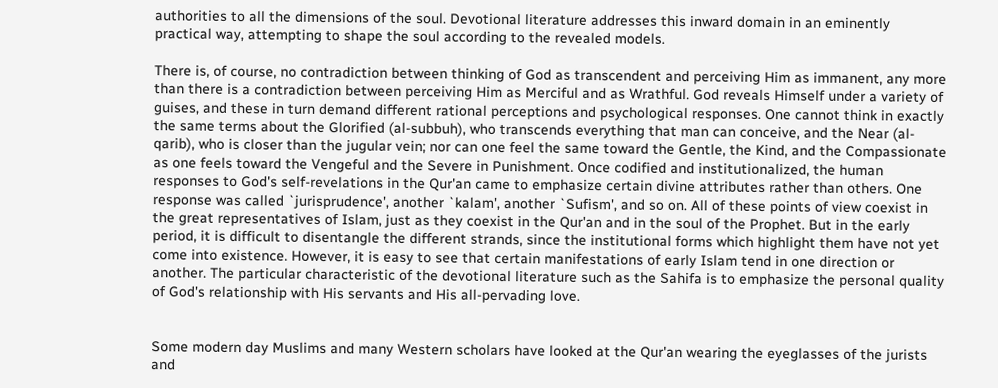authorities to all the dimensions of the soul. Devotional literature addresses this inward domain in an eminently practical way, attempting to shape the soul according to the revealed models.

There is, of course, no contradiction between thinking of God as transcendent and perceiving Him as immanent, any more than there is a contradiction between perceiving Him as Merciful and as Wrathful. God reveals Himself under a variety of guises, and these in turn demand different rational perceptions and psychological responses. One cannot think in exactly the same terms about the Glorified (al-subbuh), who transcends everything that man can conceive, and the Near (al-qarib), who is closer than the jugular vein; nor can one feel the same toward the Gentle, the Kind, and the Compassionate as one feels toward the Vengeful and the Severe in Punishment. Once codified and institutionalized, the human responses to God's self-revelations in the Qur'an came to emphasize certain divine attributes rather than others. One response was called `jurisprudence', another `kalam', another `Sufism', and so on. All of these points of view coexist in the great representatives of Islam, just as they coexist in the Qur'an and in the soul of the Prophet. But in the early period, it is difficult to disentangle the different strands, since the institutional forms which highlight them have not yet come into existence. However, it is easy to see that certain manifestations of early Islam tend in one direction or another. The particular characteristic of the devotional literature such as the Sahifa is to emphasize the personal quality of God's relationship with His servants and His all-pervading love.


Some modern day Muslims and many Western scholars have looked at the Qur'an wearing the eyeglasses of the jurists and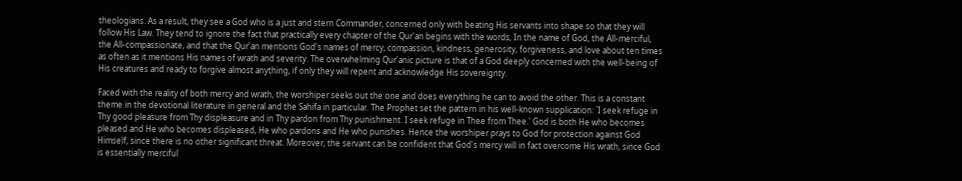theologians. As a result, they see a God who is a just and stern Commander, concerned only with beating His servants into shape so that they will follow His Law. They tend to ignore the fact that practically every chapter of the Qur'an begins with the words, In the name of God, the All-merciful, the All-compassionate, and that the Qur'an mentions God's names of mercy, compassion, kindness, generosity, forgiveness, and love about ten times as often as it mentions His names of wrath and severity. The overwhelming Qur'anic picture is that of a God deeply concerned with the well-being of His creatures and ready to forgive almost anything, if only they will repent and acknowledge His sovereignty.

Faced with the reality of both mercy and wrath, the worshiper seeks out the one and does everything he can to avoid the other. This is a constant theme in the devotional literature in general and the Sahifa in particular. The Prophet set the pattern in his well-known supplication: `I seek refuge in Thy good pleasure from Thy displeasure and in Thy pardon from Thy punishment. I seek refuge in Thee from Thee.' God is both He who becomes pleased and He who becomes displeased, He who pardons and He who punishes. Hence the worshiper prays to God for protection against God Himself, since there is no other significant threat. Moreover, the servant can be confident that God's mercy will in fact overcome His wrath, since God is essentially merciful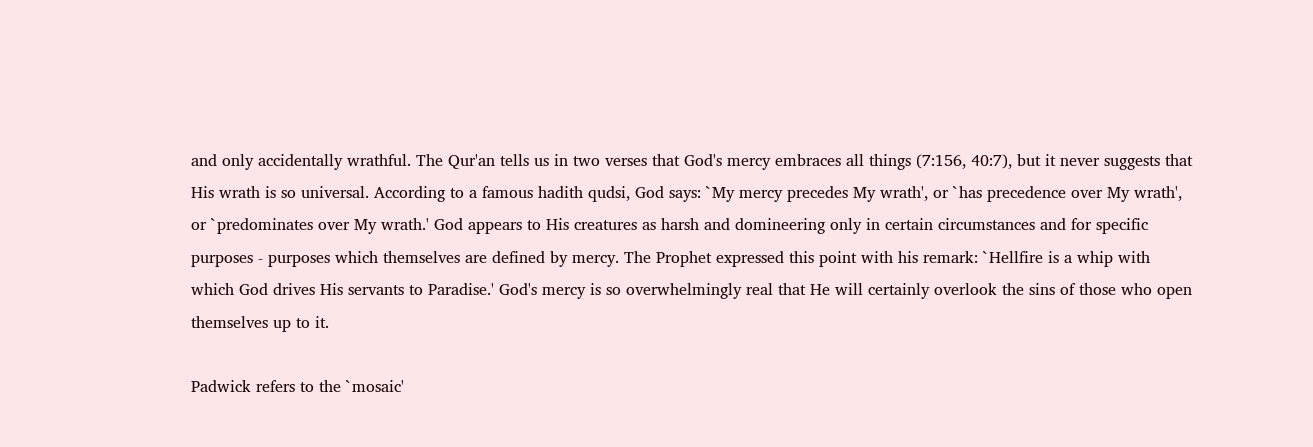and only accidentally wrathful. The Qur'an tells us in two verses that God's mercy embraces all things (7:156, 40:7), but it never suggests that His wrath is so universal. According to a famous hadith qudsi, God says: `My mercy precedes My wrath', or `has precedence over My wrath', or `predominates over My wrath.' God appears to His creatures as harsh and domineering only in certain circumstances and for specific purposes - purposes which themselves are defined by mercy. The Prophet expressed this point with his remark: `Hellfire is a whip with which God drives His servants to Paradise.' God's mercy is so overwhelmingly real that He will certainly overlook the sins of those who open themselves up to it.

Padwick refers to the `mosaic'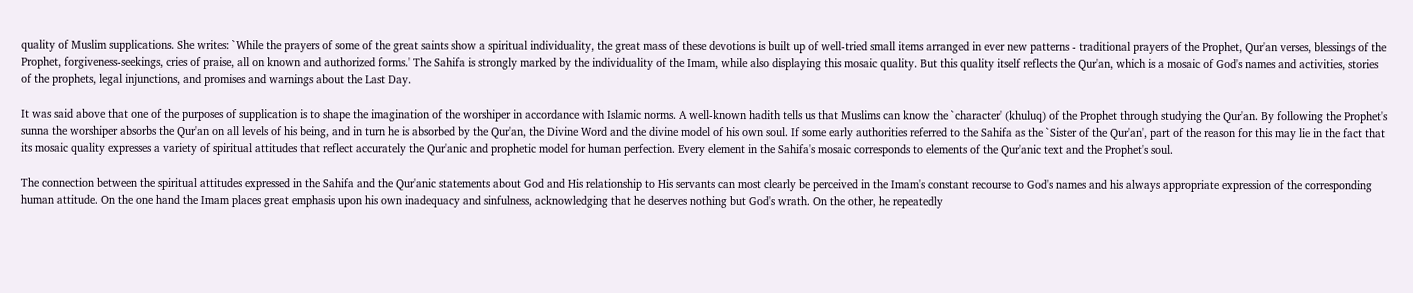quality of Muslim supplications. She writes: `While the prayers of some of the great saints show a spiritual individuality, the great mass of these devotions is built up of well-tried small items arranged in ever new patterns - traditional prayers of the Prophet, Qur'an verses, blessings of the Prophet, forgiveness-seekings, cries of praise, all on known and authorized forms.' The Sahifa is strongly marked by the individuality of the Imam, while also displaying this mosaic quality. But this quality itself reflects the Qur'an, which is a mosaic of God's names and activities, stories of the prophets, legal injunctions, and promises and warnings about the Last Day.

It was said above that one of the purposes of supplication is to shape the imagination of the worshiper in accordance with Islamic norms. A well-known hadith tells us that Muslims can know the `character' (khuluq) of the Prophet through studying the Qur'an. By following the Prophet's sunna the worshiper absorbs the Qur'an on all levels of his being, and in turn he is absorbed by the Qur'an, the Divine Word and the divine model of his own soul. If some early authorities referred to the Sahifa as the `Sister of the Qur'an', part of the reason for this may lie in the fact that its mosaic quality expresses a variety of spiritual attitudes that reflect accurately the Qur'anic and prophetic model for human perfection. Every element in the Sahifa's mosaic corresponds to elements of the Qur'anic text and the Prophet's soul.

The connection between the spiritual attitudes expressed in the Sahifa and the Qur'anic statements about God and His relationship to His servants can most clearly be perceived in the Imam's constant recourse to God's names and his always appropriate expression of the corresponding human attitude. On the one hand the Imam places great emphasis upon his own inadequacy and sinfulness, acknowledging that he deserves nothing but God's wrath. On the other, he repeatedly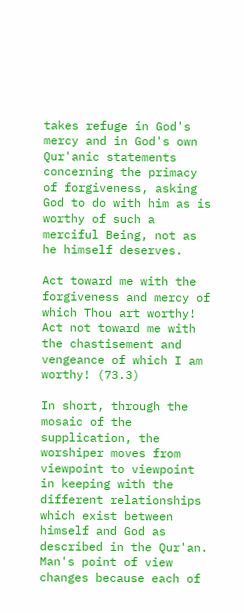takes refuge in God's mercy and in God's own Qur'anic statements concerning the primacy of forgiveness, asking God to do with him as is worthy of such a merciful Being, not as he himself deserves.

Act toward me with the forgiveness and mercy of which Thou art worthy! Act not toward me with the chastisement and vengeance of which I am worthy! (73.3)

In short, through the mosaic of the supplication, the worshiper moves from viewpoint to viewpoint in keeping with the different relationships which exist between himself and God as described in the Qur'an. Man's point of view changes because each of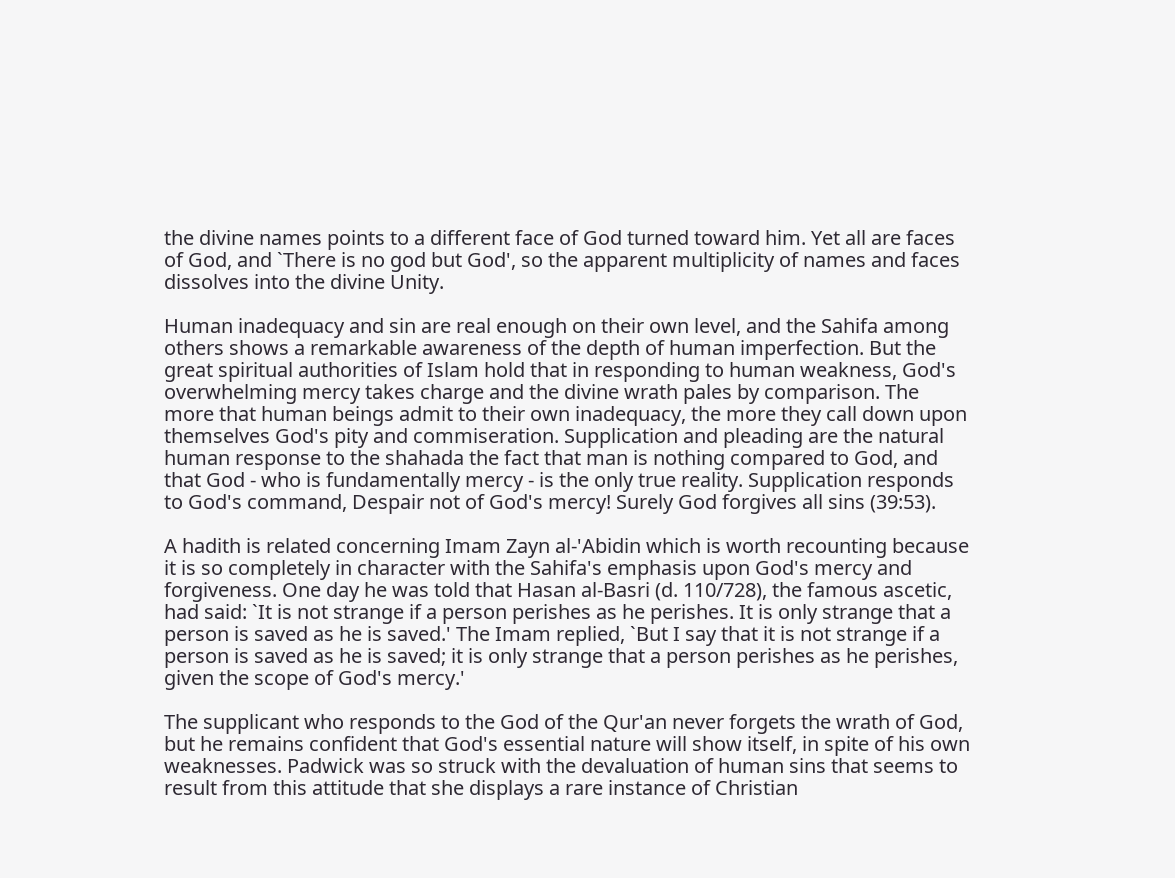the divine names points to a different face of God turned toward him. Yet all are faces of God, and `There is no god but God', so the apparent multiplicity of names and faces dissolves into the divine Unity.

Human inadequacy and sin are real enough on their own level, and the Sahifa among others shows a remarkable awareness of the depth of human imperfection. But the great spiritual authorities of Islam hold that in responding to human weakness, God's overwhelming mercy takes charge and the divine wrath pales by comparison. The more that human beings admit to their own inadequacy, the more they call down upon themselves God's pity and commiseration. Supplication and pleading are the natural human response to the shahada the fact that man is nothing compared to God, and that God - who is fundamentally mercy - is the only true reality. Supplication responds to God's command, Despair not of God's mercy! Surely God forgives all sins (39:53).

A hadith is related concerning Imam Zayn al-'Abidin which is worth recounting because it is so completely in character with the Sahifa's emphasis upon God's mercy and forgiveness. One day he was told that Hasan al-Basri (d. 110/728), the famous ascetic, had said: `It is not strange if a person perishes as he perishes. It is only strange that a person is saved as he is saved.' The Imam replied, `But I say that it is not strange if a person is saved as he is saved; it is only strange that a person perishes as he perishes, given the scope of God's mercy.'

The supplicant who responds to the God of the Qur'an never forgets the wrath of God, but he remains confident that God's essential nature will show itself, in spite of his own weaknesses. Padwick was so struck with the devaluation of human sins that seems to result from this attitude that she displays a rare instance of Christian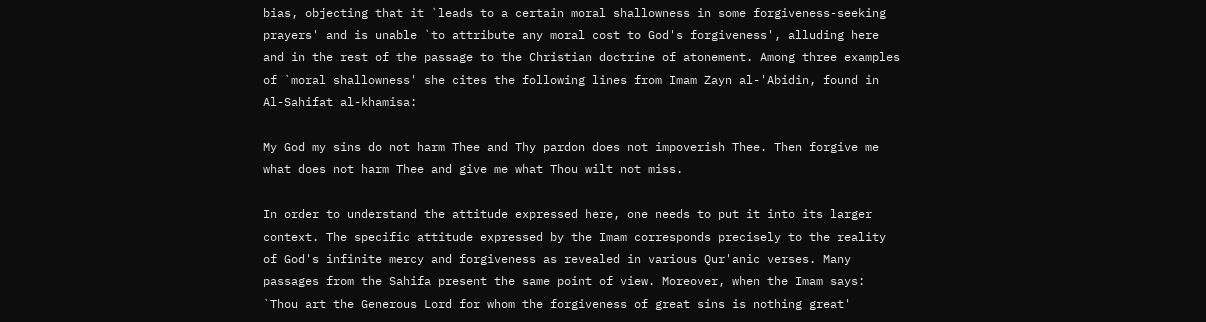bias, objecting that it `leads to a certain moral shallowness in some forgiveness-seeking prayers' and is unable `to attribute any moral cost to God's forgiveness', alluding here and in the rest of the passage to the Christian doctrine of atonement. Among three examples of `moral shallowness' she cites the following lines from Imam Zayn al-'Abidin, found in Al-Sahifat al-khamisa:

My God my sins do not harm Thee and Thy pardon does not impoverish Thee. Then forgive me what does not harm Thee and give me what Thou wilt not miss.

In order to understand the attitude expressed here, one needs to put it into its larger context. The specific attitude expressed by the Imam corresponds precisely to the reality of God's infinite mercy and forgiveness as revealed in various Qur'anic verses. Many passages from the Sahifa present the same point of view. Moreover, when the Imam says: `Thou art the Generous Lord for whom the forgiveness of great sins is nothing great'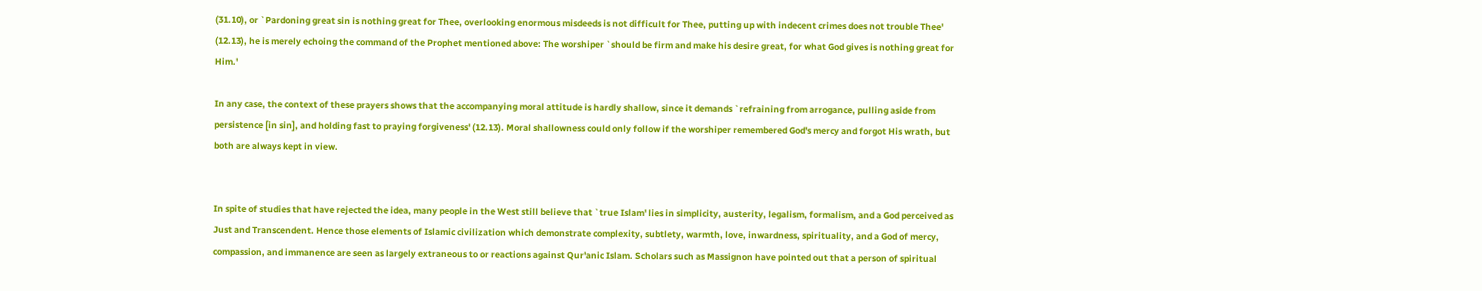(31.10), or `Pardoning great sin is nothing great for Thee, overlooking enormous misdeeds is not difficult for Thee, putting up with indecent crimes does not trouble Thee' (12.13), he is merely echoing the command of the Prophet mentioned above: The worshiper `should be firm and make his desire great, for what God gives is nothing great for Him.'

In any case, the context of these prayers shows that the accompanying moral attitude is hardly shallow, since it demands `refraining from arrogance, pulling aside from persistence [in sin], and holding fast to praying forgiveness' (12.13). Moral shallowness could only follow if the worshiper remembered God's mercy and forgot His wrath, but both are always kept in view.


In spite of studies that have rejected the idea, many people in the West still believe that `true Islam' lies in simplicity, austerity, legalism, formalism, and a God perceived as Just and Transcendent. Hence those elements of Islamic civilization which demonstrate complexity, subtlety, warmth, love, inwardness, spirituality, and a God of mercy, compassion, and immanence are seen as largely extraneous to or reactions against Qur'anic Islam. Scholars such as Massignon have pointed out that a person of spiritual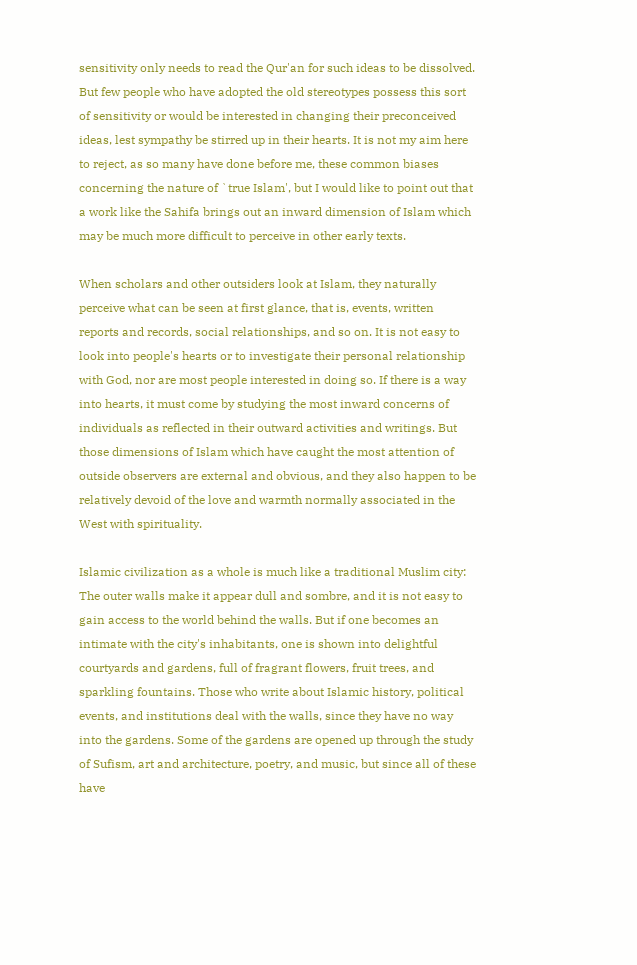sensitivity only needs to read the Qur'an for such ideas to be dissolved. But few people who have adopted the old stereotypes possess this sort of sensitivity or would be interested in changing their preconceived ideas, lest sympathy be stirred up in their hearts. It is not my aim here to reject, as so many have done before me, these common biases concerning the nature of `true Islam', but I would like to point out that a work like the Sahifa brings out an inward dimension of Islam which may be much more difficult to perceive in other early texts.

When scholars and other outsiders look at Islam, they naturally perceive what can be seen at first glance, that is, events, written reports and records, social relationships, and so on. It is not easy to look into people's hearts or to investigate their personal relationship with God, nor are most people interested in doing so. If there is a way into hearts, it must come by studying the most inward concerns of individuals as reflected in their outward activities and writings. But those dimensions of Islam which have caught the most attention of outside observers are external and obvious, and they also happen to be relatively devoid of the love and warmth normally associated in the West with spirituality.

Islamic civilization as a whole is much like a traditional Muslim city: The outer walls make it appear dull and sombre, and it is not easy to gain access to the world behind the walls. But if one becomes an intimate with the city's inhabitants, one is shown into delightful courtyards and gardens, full of fragrant flowers, fruit trees, and sparkling fountains. Those who write about Islamic history, political events, and institutions deal with the walls, since they have no way into the gardens. Some of the gardens are opened up through the study of Sufism, art and architecture, poetry, and music, but since all of these have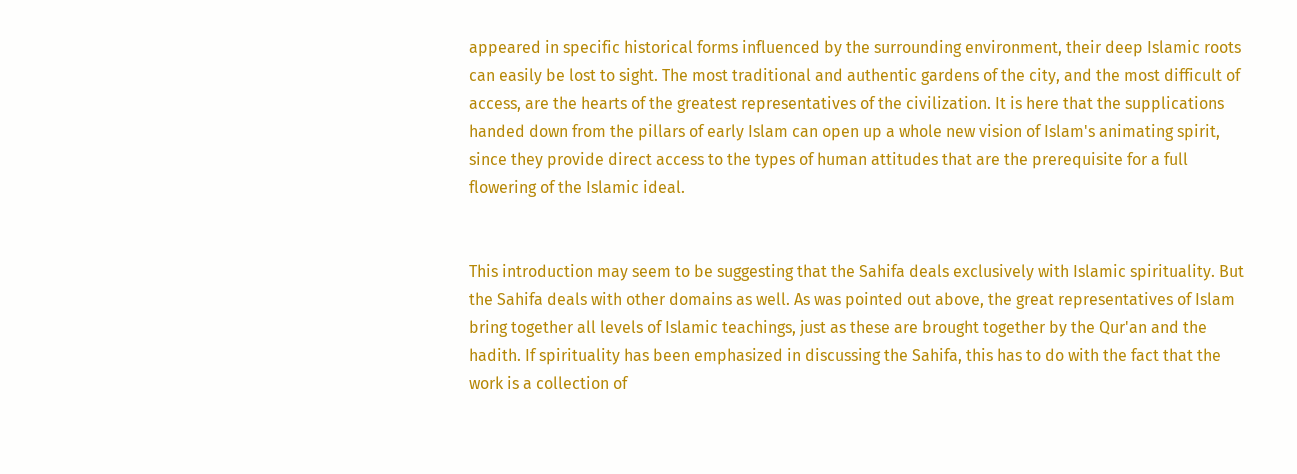appeared in specific historical forms influenced by the surrounding environment, their deep Islamic roots can easily be lost to sight. The most traditional and authentic gardens of the city, and the most difficult of access, are the hearts of the greatest representatives of the civilization. It is here that the supplications handed down from the pillars of early Islam can open up a whole new vision of Islam's animating spirit, since they provide direct access to the types of human attitudes that are the prerequisite for a full flowering of the Islamic ideal.


This introduction may seem to be suggesting that the Sahifa deals exclusively with Islamic spirituality. But the Sahifa deals with other domains as well. As was pointed out above, the great representatives of Islam bring together all levels of Islamic teachings, just as these are brought together by the Qur'an and the hadith. If spirituality has been emphasized in discussing the Sahifa, this has to do with the fact that the work is a collection of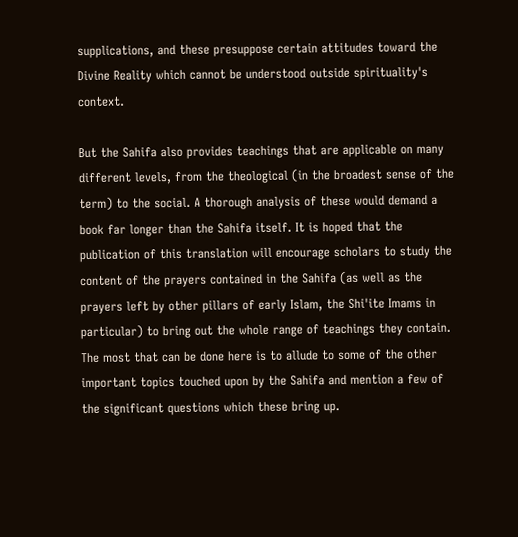supplications, and these presuppose certain attitudes toward the Divine Reality which cannot be understood outside spirituality's context.

But the Sahifa also provides teachings that are applicable on many different levels, from the theological (in the broadest sense of the term) to the social. A thorough analysis of these would demand a book far longer than the Sahifa itself. It is hoped that the publication of this translation will encourage scholars to study the content of the prayers contained in the Sahifa (as well as the prayers left by other pillars of early Islam, the Shi'ite Imams in particular) to bring out the whole range of teachings they contain. The most that can be done here is to allude to some of the other important topics touched upon by the Sahifa and mention a few of the significant questions which these bring up.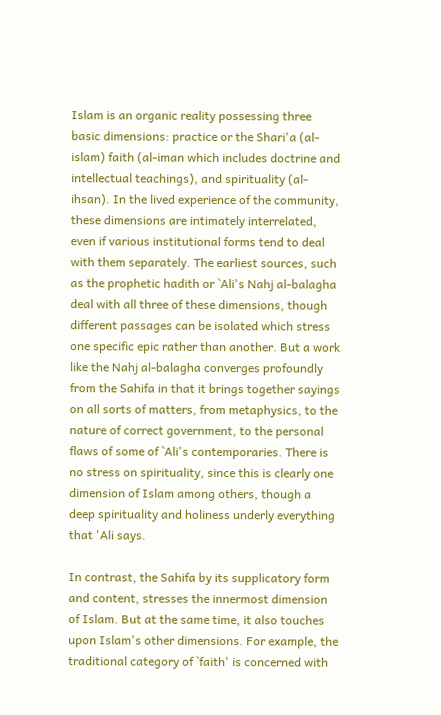Islam is an organic reality possessing three basic dimensions: practice or the Shari'a (al-islam) faith (al-iman which includes doctrine and intellectual teachings), and spirituality (al-ihsan). In the lived experience of the community, these dimensions are intimately interrelated, even if various institutional forms tend to deal with them separately. The earliest sources, such as the prophetic hadith or `Ali's Nahj al-balagha deal with all three of these dimensions, though different passages can be isolated which stress one specific epic rather than another. But a work like the Nahj al-balagha converges profoundly from the Sahifa in that it brings together sayings on all sorts of matters, from metaphysics, to the nature of correct government, to the personal flaws of some of `Ali's contemporaries. There is no stress on spirituality, since this is clearly one dimension of Islam among others, though a deep spirituality and holiness underly everything that 'Ali says.

In contrast, the Sahifa by its supplicatory form and content, stresses the innermost dimension of Islam. But at the same time, it also touches upon Islam's other dimensions. For example, the traditional category of `faith' is concerned with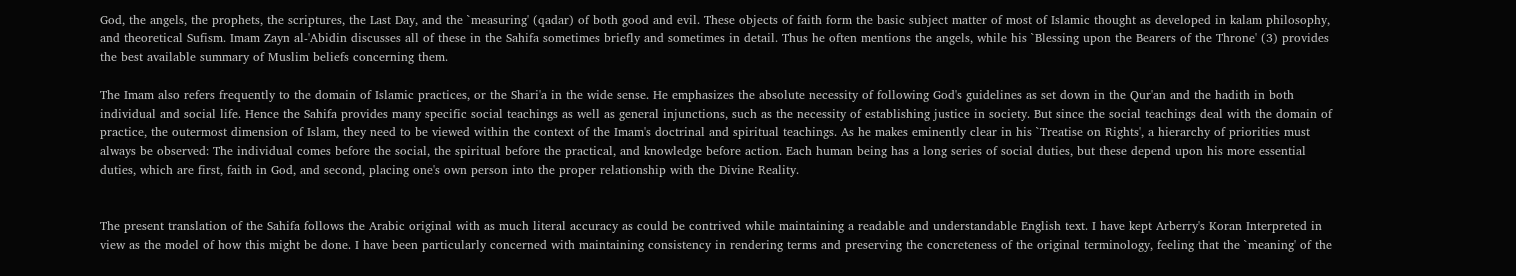God, the angels, the prophets, the scriptures, the Last Day, and the `measuring' (qadar) of both good and evil. These objects of faith form the basic subject matter of most of Islamic thought as developed in kalam philosophy, and theoretical Sufism. Imam Zayn al-'Abidin discusses all of these in the Sahifa sometimes briefly and sometimes in detail. Thus he often mentions the angels, while his `Blessing upon the Bearers of the Throne' (3) provides the best available summary of Muslim beliefs concerning them.

The Imam also refers frequently to the domain of Islamic practices, or the Shari'a in the wide sense. He emphasizes the absolute necessity of following God's guidelines as set down in the Qur'an and the hadith in both individual and social life. Hence the Sahifa provides many specific social teachings as well as general injunctions, such as the necessity of establishing justice in society. But since the social teachings deal with the domain of practice, the outermost dimension of Islam, they need to be viewed within the context of the Imam's doctrinal and spiritual teachings. As he makes eminently clear in his `Treatise on Rights', a hierarchy of priorities must always be observed: The individual comes before the social, the spiritual before the practical, and knowledge before action. Each human being has a long series of social duties, but these depend upon his more essential duties, which are first, faith in God, and second, placing one's own person into the proper relationship with the Divine Reality.


The present translation of the Sahifa follows the Arabic original with as much literal accuracy as could be contrived while maintaining a readable and understandable English text. I have kept Arberry's Koran Interpreted in view as the model of how this might be done. I have been particularly concerned with maintaining consistency in rendering terms and preserving the concreteness of the original terminology, feeling that the `meaning' of the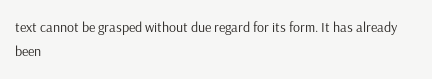text cannot be grasped without due regard for its form. It has already been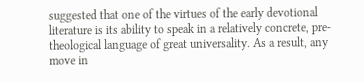suggested that one of the virtues of the early devotional literature is its ability to speak in a relatively concrete, pre-theological language of great universality. As a result, any move in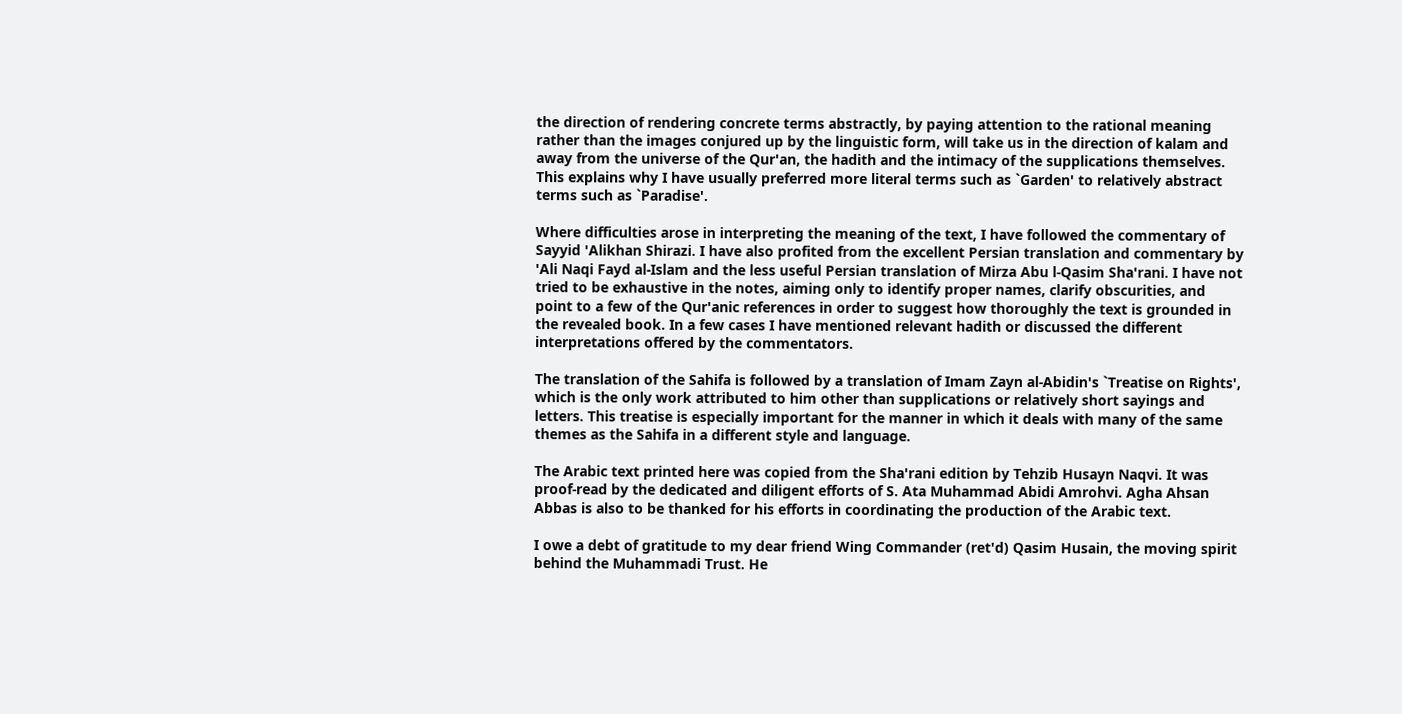the direction of rendering concrete terms abstractly, by paying attention to the rational meaning rather than the images conjured up by the linguistic form, will take us in the direction of kalam and away from the universe of the Qur'an, the hadith and the intimacy of the supplications themselves. This explains why I have usually preferred more literal terms such as `Garden' to relatively abstract terms such as `Paradise'.

Where difficulties arose in interpreting the meaning of the text, I have followed the commentary of Sayyid 'Alikhan Shirazi. I have also profited from the excellent Persian translation and commentary by 'Ali Naqi Fayd al-Islam and the less useful Persian translation of Mirza Abu l-Qasim Sha'rani. I have not tried to be exhaustive in the notes, aiming only to identify proper names, clarify obscurities, and point to a few of the Qur'anic references in order to suggest how thoroughly the text is grounded in the revealed book. In a few cases I have mentioned relevant hadith or discussed the different interpretations offered by the commentators.

The translation of the Sahifa is followed by a translation of Imam Zayn al-Abidin's `Treatise on Rights', which is the only work attributed to him other than supplications or relatively short sayings and letters. This treatise is especially important for the manner in which it deals with many of the same themes as the Sahifa in a different style and language.

The Arabic text printed here was copied from the Sha'rani edition by Tehzib Husayn Naqvi. It was proof-read by the dedicated and diligent efforts of S. Ata Muhammad Abidi Amrohvi. Agha Ahsan Abbas is also to be thanked for his efforts in coordinating the production of the Arabic text.

I owe a debt of gratitude to my dear friend Wing Commander (ret'd) Qasim Husain, the moving spirit behind the Muhammadi Trust. He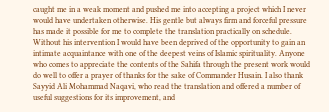caught me in a weak moment and pushed me into accepting a project which I never would have undertaken otherwise. His gentle but always firm and forceful pressure has made it possible for me to complete the translation practically on schedule. Without his intervention I would have been deprived of the opportunity to gain an intimate acquaintance with one of the deepest veins of Islamic spirituality. Anyone who comes to appreciate the contents of the Sahifa through the present work would do well to offer a prayer of thanks for the sake of Commander Husain. I also thank Sayyid Ali Mohammad Naqavi, who read the translation and offered a number of useful suggestions for its improvement, and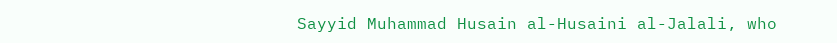Sayyid Muhammad Husain al-Husaini al-Jalali, who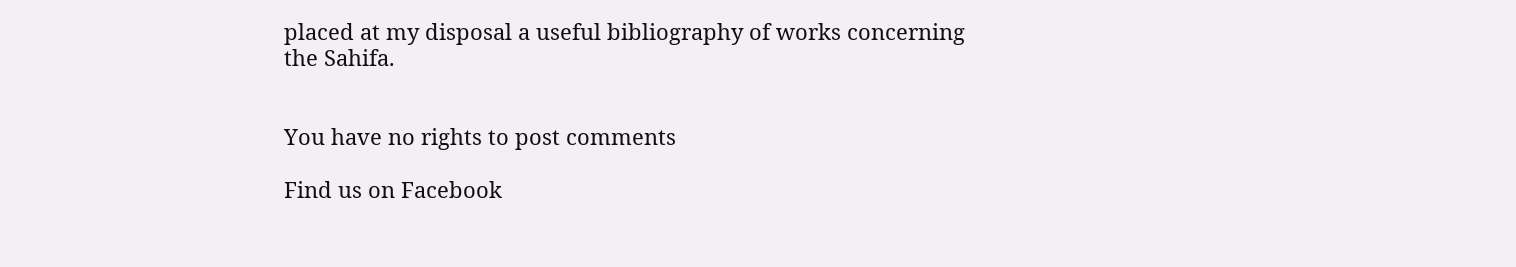placed at my disposal a useful bibliography of works concerning the Sahifa.


You have no rights to post comments

Find us on Facebook